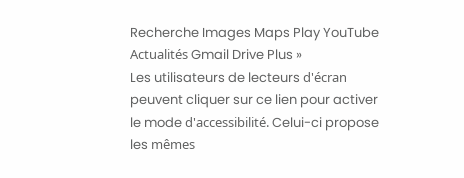Recherche Images Maps Play YouTube Actualités Gmail Drive Plus »
Les utilisateurs de lecteurs d'écran peuvent cliquer sur ce lien pour activer le mode d'accessibilité. Celui-ci propose les mêmes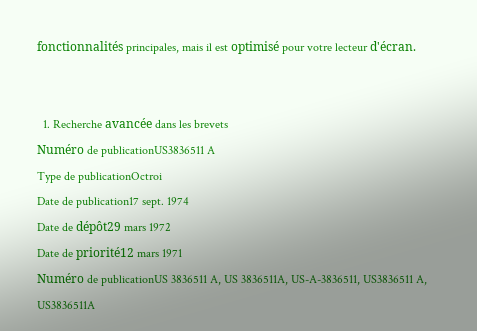fonctionnalités principales, mais il est optimisé pour votre lecteur d'écran.


  1. Recherche avancée dans les brevets
Numéro de publicationUS3836511 A
Type de publicationOctroi
Date de publication17 sept. 1974
Date de dépôt29 mars 1972
Date de priorité12 mars 1971
Numéro de publicationUS 3836511 A, US 3836511A, US-A-3836511, US3836511 A, US3836511A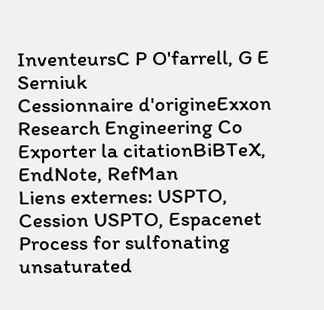InventeursC P O'farrell, G E Serniuk
Cessionnaire d'origineExxon Research Engineering Co
Exporter la citationBiBTeX, EndNote, RefMan
Liens externes: USPTO, Cession USPTO, Espacenet
Process for sulfonating unsaturated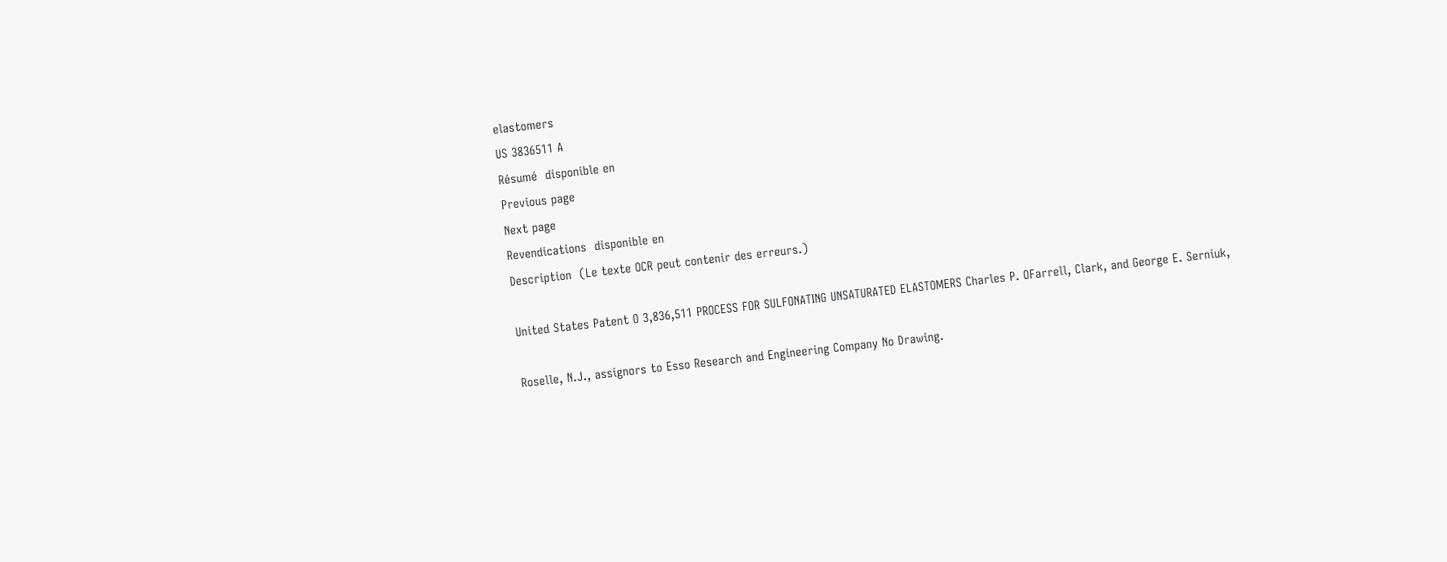elastomers
US 3836511 A
Résumé  disponible en
Previous page
Next page
Revendications  disponible en
Description  (Le texte OCR peut contenir des erreurs.)

United States Patent O 3,836,511 PROCESS FOR SULFONATING UNSATURATED ELASTOMERS Charles P. OFarrell, Clark, and George E. Serniuk,

Roselle, N.J., assignors to Esso Research and Engineering Company No Drawing.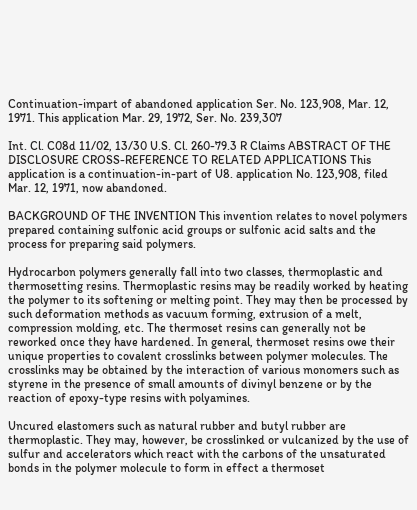Continuation-impart of abandoned application Ser. No. 123,908, Mar. 12, 1971. This application Mar. 29, 1972, Ser. No. 239,307

Int. Cl. C08d 11/02, 13/30 U.S. Cl. 260-79.3 R Claims ABSTRACT OF THE DISCLOSURE CROSS-REFERENCE TO RELATED APPLICATIONS This application is a continuation-in-part of U8. application No. 123,908, filed Mar. 12, 1971, now abandoned.

BACKGROUND OF THE INVENTION This invention relates to novel polymers prepared containing sulfonic acid groups or sulfonic acid salts and the process for preparing said polymers.

Hydrocarbon polymers generally fall into two classes, thermoplastic and thermosetting resins. Thermoplastic resins may be readily worked by heating the polymer to its softening or melting point. They may then be processed by such deformation methods as vacuum forming, extrusion of a melt, compression molding, etc. The thermoset resins can generally not be reworked once they have hardened. In general, thermoset resins owe their unique properties to covalent crosslinks between polymer molecules. The crosslinks may be obtained by the interaction of various monomers such as styrene in the presence of small amounts of divinyl benzene or by the reaction of epoxy-type resins with polyamines.

Uncured elastomers such as natural rubber and butyl rubber are thermoplastic. They may, however, be crosslinked or vulcanized by the use of sulfur and accelerators which react with the carbons of the unsaturated bonds in the polymer molecule to form in effect a thermoset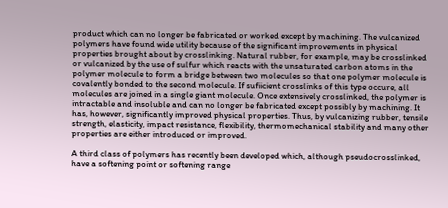product which can no longer be fabricated or worked except by machining. The vulcanized polymers have found wide utility because of the significant improvements in physical properties brought about by crosslinking. Natural rubber, for example, may be crosslinked or vulcanized by the use of sulfur which reacts with the unsaturated carbon atoms in the polymer molecule to form a bridge between two molecules so that one polymer molecule is covalently bonded to the second molecule. If sufiicient crosslinks of this type occure, all molecules are joined in a single giant molecule. Once extensively crosslinked, the polymer is intractable and insoluble and can no longer be fabricated except possibly by machining. It has, however, significantly improved physical properties. Thus, by vulcanizing rubber, tensile strength, elasticity, impact resistance, flexibility, thermomechanical stability and many other properties are either introduced or improved.

A third class of polymers has recently been developed which, although pseudocrosslinked, have a softening point or softening range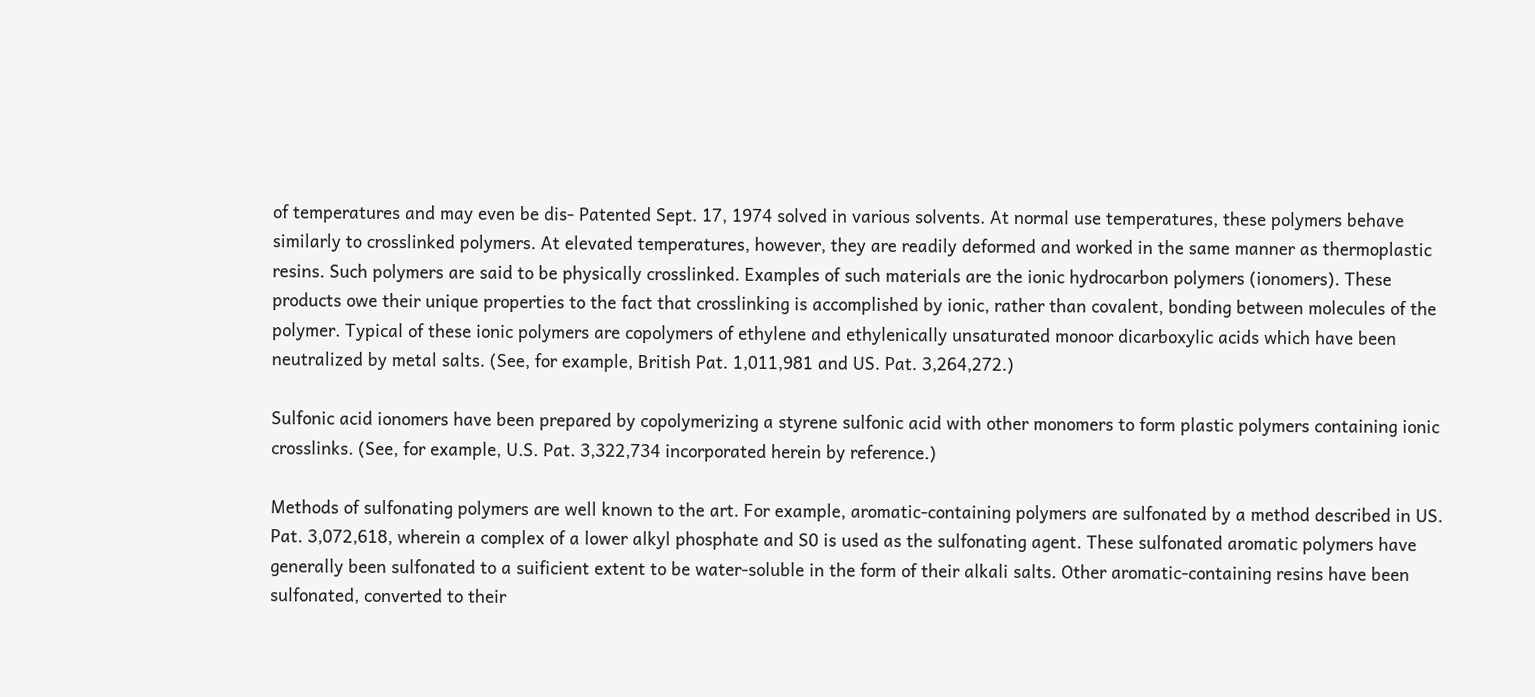of temperatures and may even be dis- Patented Sept. 17, 1974 solved in various solvents. At normal use temperatures, these polymers behave similarly to crosslinked polymers. At elevated temperatures, however, they are readily deformed and worked in the same manner as thermoplastic resins. Such polymers are said to be physically crosslinked. Examples of such materials are the ionic hydrocarbon polymers (ionomers). These products owe their unique properties to the fact that crosslinking is accomplished by ionic, rather than covalent, bonding between molecules of the polymer. Typical of these ionic polymers are copolymers of ethylene and ethylenically unsaturated monoor dicarboxylic acids which have been neutralized by metal salts. (See, for example, British Pat. 1,011,981 and US. Pat. 3,264,272.)

Sulfonic acid ionomers have been prepared by copolymerizing a styrene sulfonic acid with other monomers to form plastic polymers containing ionic crosslinks. (See, for example, U.S. Pat. 3,322,734 incorporated herein by reference.)

Methods of sulfonating polymers are well known to the art. For example, aromatic-containing polymers are sulfonated by a method described in US. Pat. 3,072,618, wherein a complex of a lower alkyl phosphate and S0 is used as the sulfonating agent. These sulfonated aromatic polymers have generally been sulfonated to a suificient extent to be water-soluble in the form of their alkali salts. Other aromatic-containing resins have been sulfonated, converted to their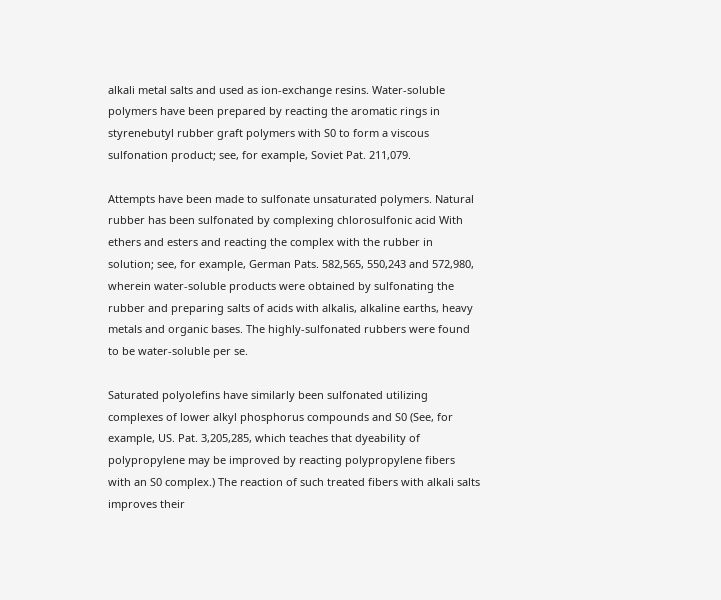alkali metal salts and used as ion-exchange resins. Water-soluble polymers have been prepared by reacting the aromatic rings in styrenebutyl rubber graft polymers with S0 to form a viscous sulfonation product; see, for example, Soviet Pat. 211,079.

Attempts have been made to sulfonate unsaturated polymers. Natural rubber has been sulfonated by complexing chlorosulfonic acid With ethers and esters and reacting the complex with the rubber in solution; see, for example, German Pats. 582,565, 550,243 and 572,980, wherein water-soluble products were obtained by sulfonating the rubber and preparing salts of acids with alkalis, alkaline earths, heavy metals and organic bases. The highly-sulfonated rubbers were found to be water-soluble per se.

Saturated polyolefins have similarly been sulfonated utilizing complexes of lower alkyl phosphorus compounds and S0 (See, for example, US. Pat. 3,205,285, which teaches that dyeability of polypropylene may be improved by reacting polypropylene fibers with an S0 complex.) The reaction of such treated fibers with alkali salts improves their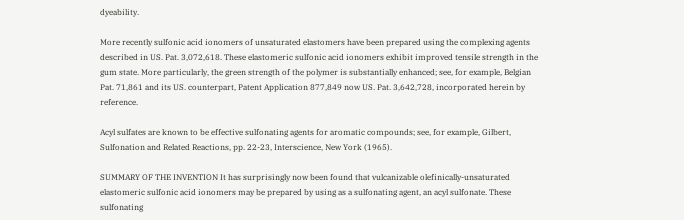dyeability.

More recently sulfonic acid ionomers of unsaturated elastomers have been prepared using the complexing agents described in US. Pat. 3,072,618. These elastomeric sulfonic acid ionomers exhibit improved tensile strength in the gum state. More particularly, the green strength of the polymer is substantially enhanced; see, for example, Belgian Pat. 71,861 and its US. counterpart, Patent Application 877,849 now US. Pat. 3,642,728, incorporated herein by reference.

Acyl sulfates are known to be effective sulfonating agents for aromatic compounds; see, for example, Gilbert, Sulfonation and Related Reactions, pp. 22-23, Interscience, New York (1965).

SUMMARY OF THE INVENTION It has surprisingly now been found that vulcanizable olefinically-unsaturated elastomeric sulfonic acid ionomers may be prepared by using as a sulfonating agent, an acyl sulfonate. These sulfonating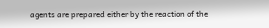agents are prepared either by the reaction of the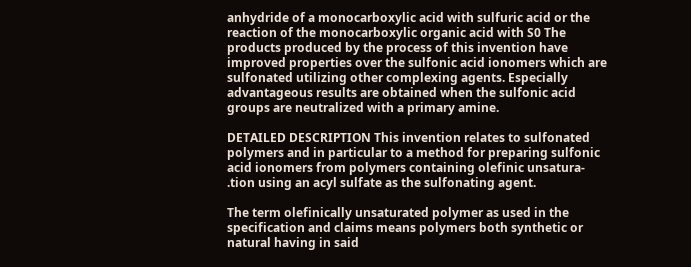anhydride of a monocarboxylic acid with sulfuric acid or the reaction of the monocarboxylic organic acid with S0 The products produced by the process of this invention have improved properties over the sulfonic acid ionomers which are sulfonated utilizing other complexing agents. Especially advantageous results are obtained when the sulfonic acid groups are neutralized with a primary amine.

DETAILED DESCRIPTION This invention relates to sulfonated polymers and in particular to a method for preparing sulfonic acid ionomers from polymers containing olefinic unsatura- .tion using an acyl sulfate as the sulfonating agent.

The term olefinically unsaturated polymer as used in the specification and claims means polymers both synthetic or natural having in said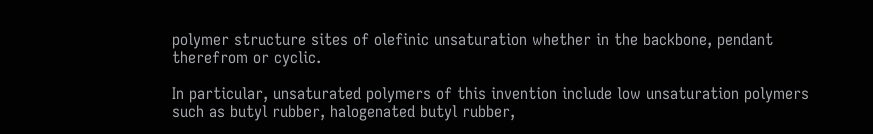polymer structure sites of olefinic unsaturation whether in the backbone, pendant therefrom or cyclic.

In particular, unsaturated polymers of this invention include low unsaturation polymers such as butyl rubber, halogenated butyl rubber,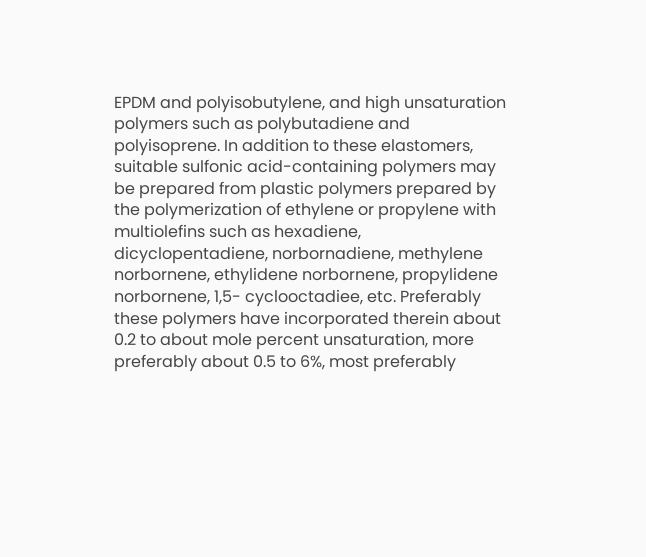EPDM and polyisobutylene, and high unsaturation polymers such as polybutadiene and polyisoprene. In addition to these elastomers, suitable sulfonic acid-containing polymers may be prepared from plastic polymers prepared by the polymerization of ethylene or propylene with multiolefins such as hexadiene, dicyclopentadiene, norbornadiene, methylene norbornene, ethylidene norbornene, propylidene norbornene, 1,5- cyclooctadiee, etc. Preferably these polymers have incorporated therein about 0.2 to about mole percent unsaturation, more preferably about 0.5 to 6%, most preferably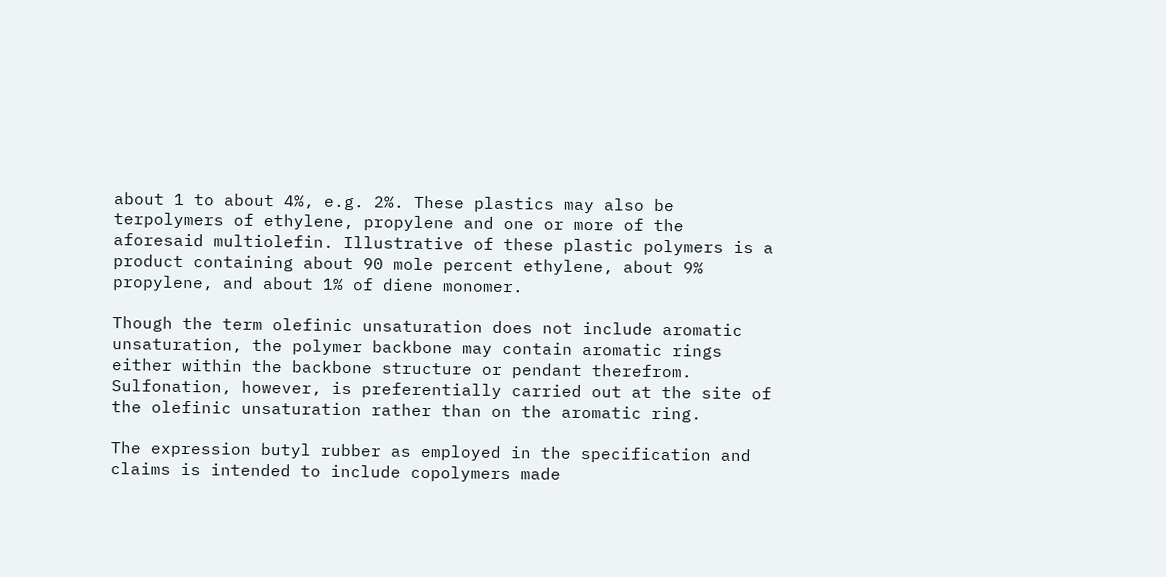about 1 to about 4%, e.g. 2%. These plastics may also be terpolymers of ethylene, propylene and one or more of the aforesaid multiolefin. Illustrative of these plastic polymers is a product containing about 90 mole percent ethylene, about 9% propylene, and about 1% of diene monomer.

Though the term olefinic unsaturation does not include aromatic unsaturation, the polymer backbone may contain aromatic rings either within the backbone structure or pendant therefrom. Sulfonation, however, is preferentially carried out at the site of the olefinic unsaturation rather than on the aromatic ring.

The expression butyl rubber as employed in the specification and claims is intended to include copolymers made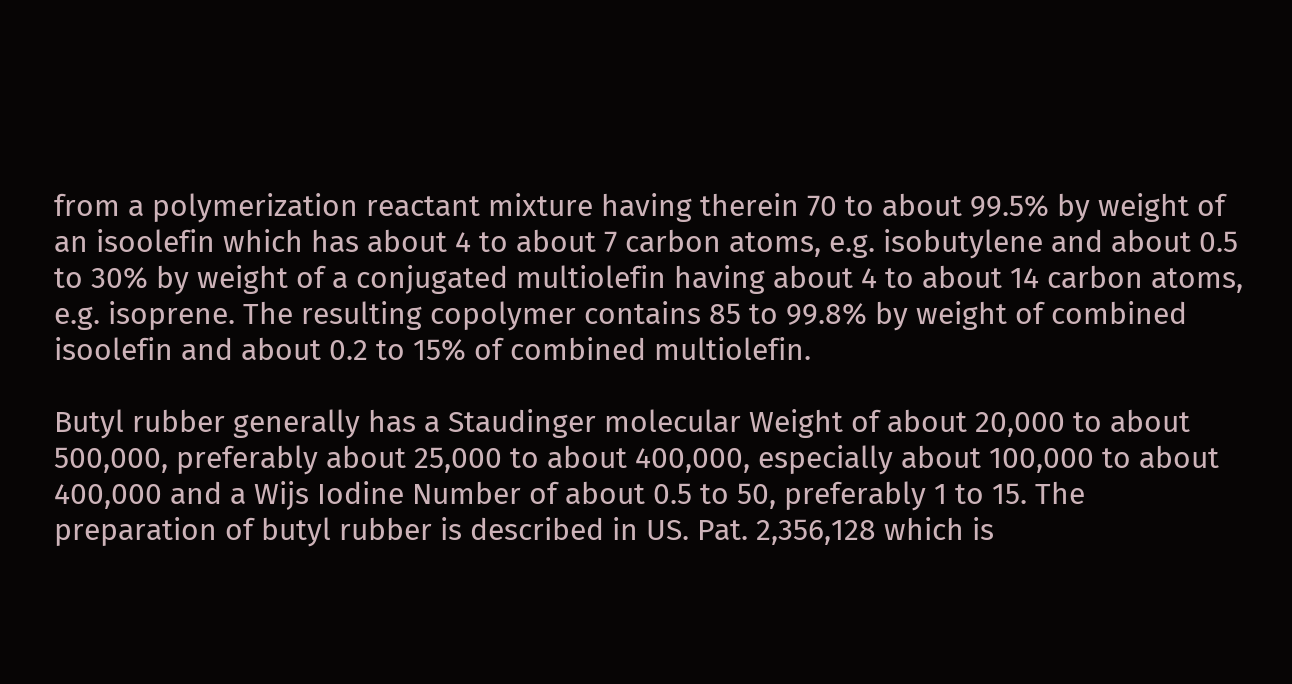from a polymerization reactant mixture having therein 70 to about 99.5% by weight of an isoolefin which has about 4 to about 7 carbon atoms, e.g. isobutylene and about 0.5 to 30% by weight of a conjugated multiolefin having about 4 to about 14 carbon atoms, e.g. isoprene. The resulting copolymer contains 85 to 99.8% by weight of combined isoolefin and about 0.2 to 15% of combined multiolefin.

Butyl rubber generally has a Staudinger molecular Weight of about 20,000 to about 500,000, preferably about 25,000 to about 400,000, especially about 100,000 to about 400,000 and a Wijs Iodine Number of about 0.5 to 50, preferably 1 to 15. The preparation of butyl rubber is described in US. Pat. 2,356,128 which is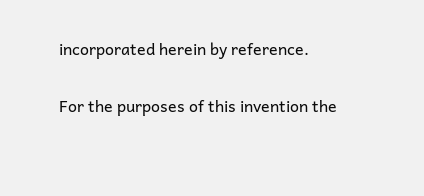incorporated herein by reference.

For the purposes of this invention the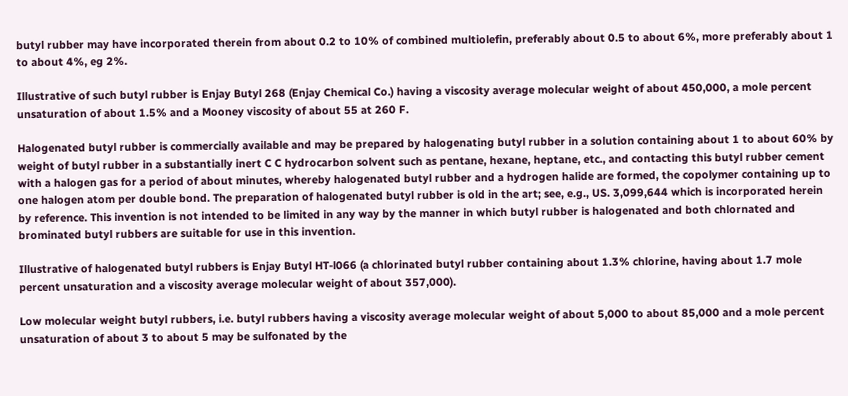butyl rubber may have incorporated therein from about 0.2 to 10% of combined multiolefin, preferably about 0.5 to about 6%, more preferably about 1 to about 4%, eg 2%.

Illustrative of such butyl rubber is Enjay Butyl 268 (Enjay Chemical Co.) having a viscosity average molecular weight of about 450,000, a mole percent unsaturation of about 1.5% and a Mooney viscosity of about 55 at 260 F.

Halogenated butyl rubber is commercially available and may be prepared by halogenating butyl rubber in a solution containing about 1 to about 60% by weight of butyl rubber in a substantially inert C C hydrocarbon solvent such as pentane, hexane, heptane, etc., and contacting this butyl rubber cement with a halogen gas for a period of about minutes, whereby halogenated butyl rubber and a hydrogen halide are formed, the copolymer containing up to one halogen atom per double bond. The preparation of halogenated butyl rubber is old in the art; see, e.g., US. 3,099,644 which is incorporated herein by reference. This invention is not intended to be limited in any way by the manner in which butyl rubber is halogenated and both chlornated and brominated butyl rubbers are suitable for use in this invention.

Illustrative of halogenated butyl rubbers is Enjay Butyl HT-l066 (a chlorinated butyl rubber containing about 1.3% chlorine, having about 1.7 mole percent unsaturation and a viscosity average molecular weight of about 357,000).

Low molecular weight butyl rubbers, i.e. butyl rubbers having a viscosity average molecular weight of about 5,000 to about 85,000 and a mole percent unsaturation of about 3 to about 5 may be sulfonated by the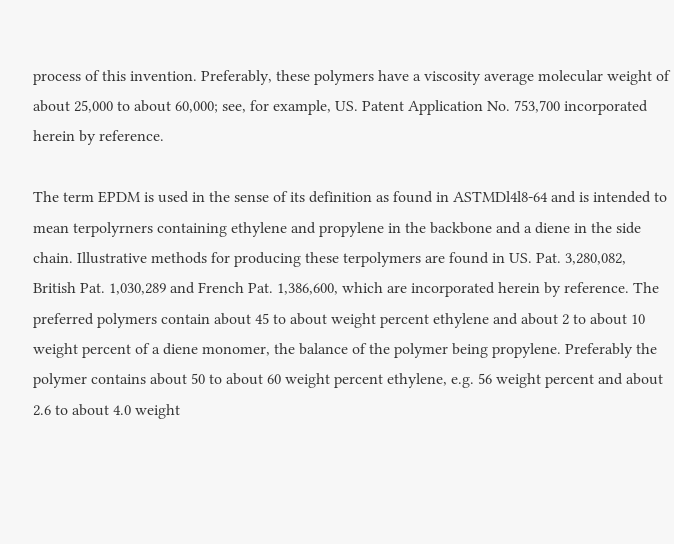process of this invention. Preferably, these polymers have a viscosity average molecular weight of about 25,000 to about 60,000; see, for example, US. Patent Application No. 753,700 incorporated herein by reference.

The term EPDM is used in the sense of its definition as found in ASTMDl4l8-64 and is intended to mean terpolyrners containing ethylene and propylene in the backbone and a diene in the side chain. Illustrative methods for producing these terpolymers are found in US. Pat. 3,280,082, British Pat. 1,030,289 and French Pat. 1,386,600, which are incorporated herein by reference. The preferred polymers contain about 45 to about weight percent ethylene and about 2 to about 10 weight percent of a diene monomer, the balance of the polymer being propylene. Preferably the polymer contains about 50 to about 60 weight percent ethylene, e.g. 56 weight percent and about 2.6 to about 4.0 weight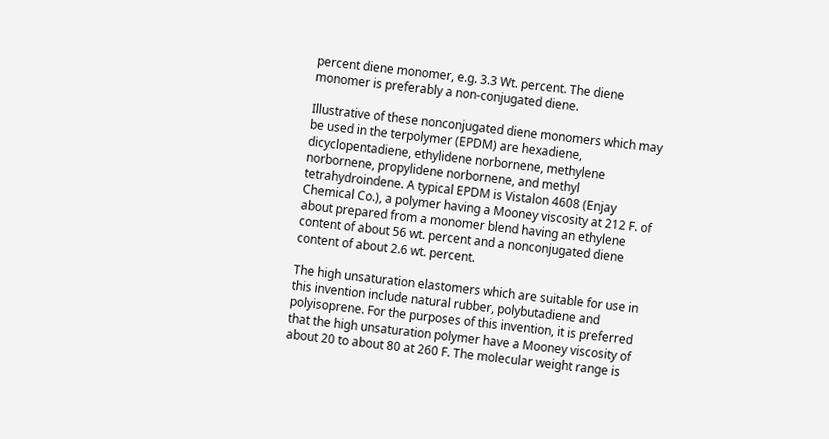percent diene monomer, e.g. 3.3 Wt. percent. The diene monomer is preferably a non-conjugated diene.

Illustrative of these nonconjugated diene monomers which may be used in the terpolymer (EPDM) are hexadiene, dicyclopentadiene, ethylidene norbornene, methylene norbornene, propylidene norbornene, and methyl tetrahydroindene. A typical EPDM is Vistalon 4608 (Enjay Chemical Co.), a polymer having a Mooney viscosity at 212 F. of about prepared from a monomer blend having an ethylene content of about 56 wt. percent and a nonconjugated diene content of about 2.6 wt. percent.

The high unsaturation elastomers which are suitable for use in this invention include natural rubber, polybutadiene and polyisoprene. For the purposes of this invention, it is preferred that the high unsaturation polymer have a Mooney viscosity of about 20 to about 80 at 260 F. The molecular weight range is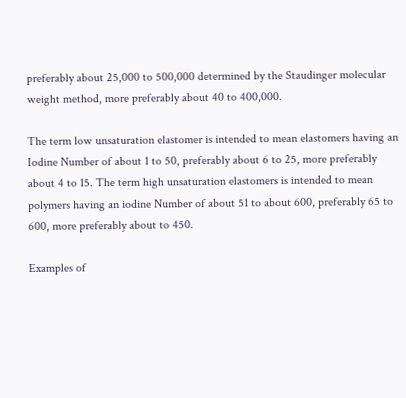preferably about 25,000 to 500,000 determined by the Staudinger molecular weight method, more preferably about 40 to 400,000.

The term low unsaturation elastomer is intended to mean elastomers having an Iodine Number of about 1 to 50, preferably about 6 to 25, more preferably about 4 to 15. The term high unsaturation elastomers is intended to mean polymers having an iodine Number of about 51 to about 600, preferably 65 to 600, more preferably about to 450.

Examples of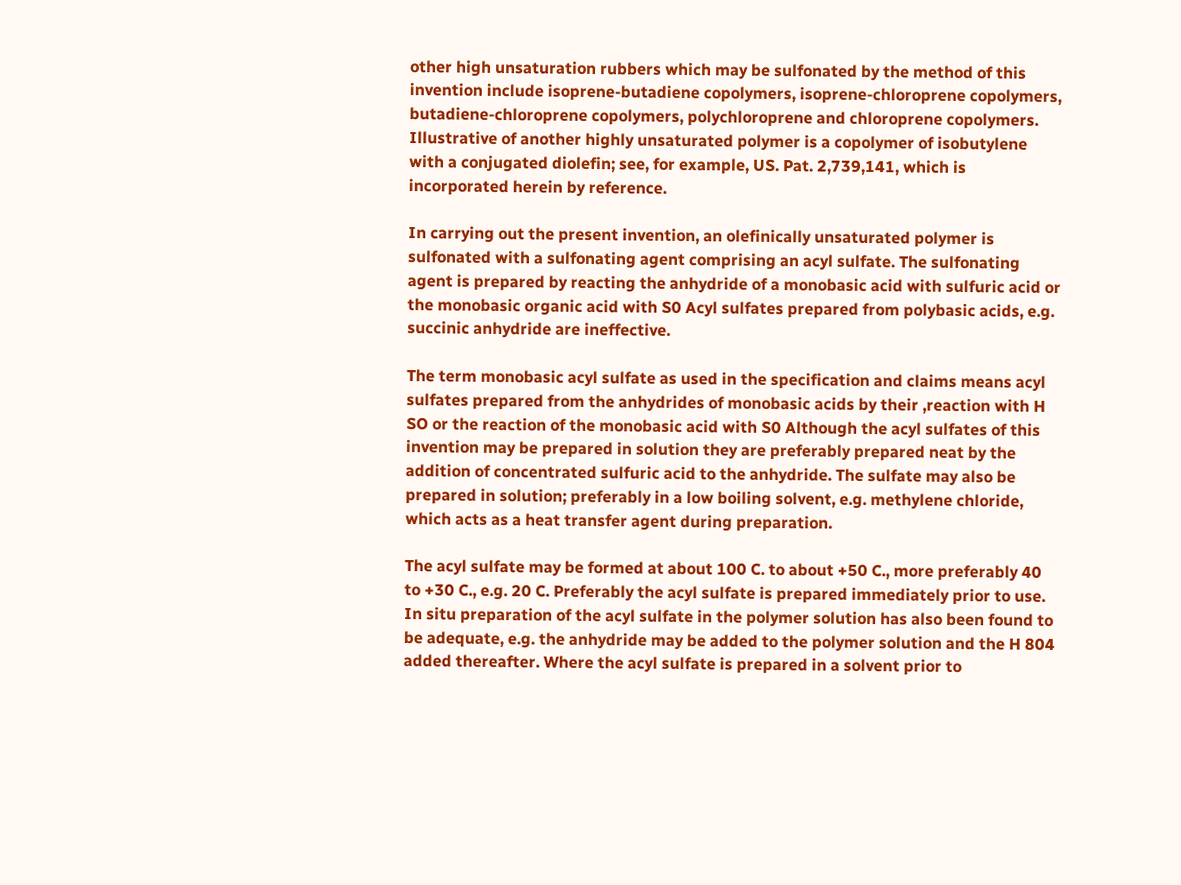other high unsaturation rubbers which may be sulfonated by the method of this invention include isoprene-butadiene copolymers, isoprene-chloroprene copolymers, butadiene-chloroprene copolymers, polychloroprene and chloroprene copolymers. Illustrative of another highly unsaturated polymer is a copolymer of isobutylene with a conjugated diolefin; see, for example, US. Pat. 2,739,141, which is incorporated herein by reference.

In carrying out the present invention, an olefinically unsaturated polymer is sulfonated with a sulfonating agent comprising an acyl sulfate. The sulfonating agent is prepared by reacting the anhydride of a monobasic acid with sulfuric acid or the monobasic organic acid with S0 Acyl sulfates prepared from polybasic acids, e.g. succinic anhydride are ineffective.

The term monobasic acyl sulfate as used in the specification and claims means acyl sulfates prepared from the anhydrides of monobasic acids by their ,reaction with H SO or the reaction of the monobasic acid with S0 Although the acyl sulfates of this invention may be prepared in solution they are preferably prepared neat by the addition of concentrated sulfuric acid to the anhydride. The sulfate may also be prepared in solution; preferably in a low boiling solvent, e.g. methylene chloride, which acts as a heat transfer agent during preparation.

The acyl sulfate may be formed at about 100 C. to about +50 C., more preferably 40 to +30 C., e.g. 20 C. Preferably the acyl sulfate is prepared immediately prior to use. In situ preparation of the acyl sulfate in the polymer solution has also been found to be adequate, e.g. the anhydride may be added to the polymer solution and the H 804 added thereafter. Where the acyl sulfate is prepared in a solvent prior to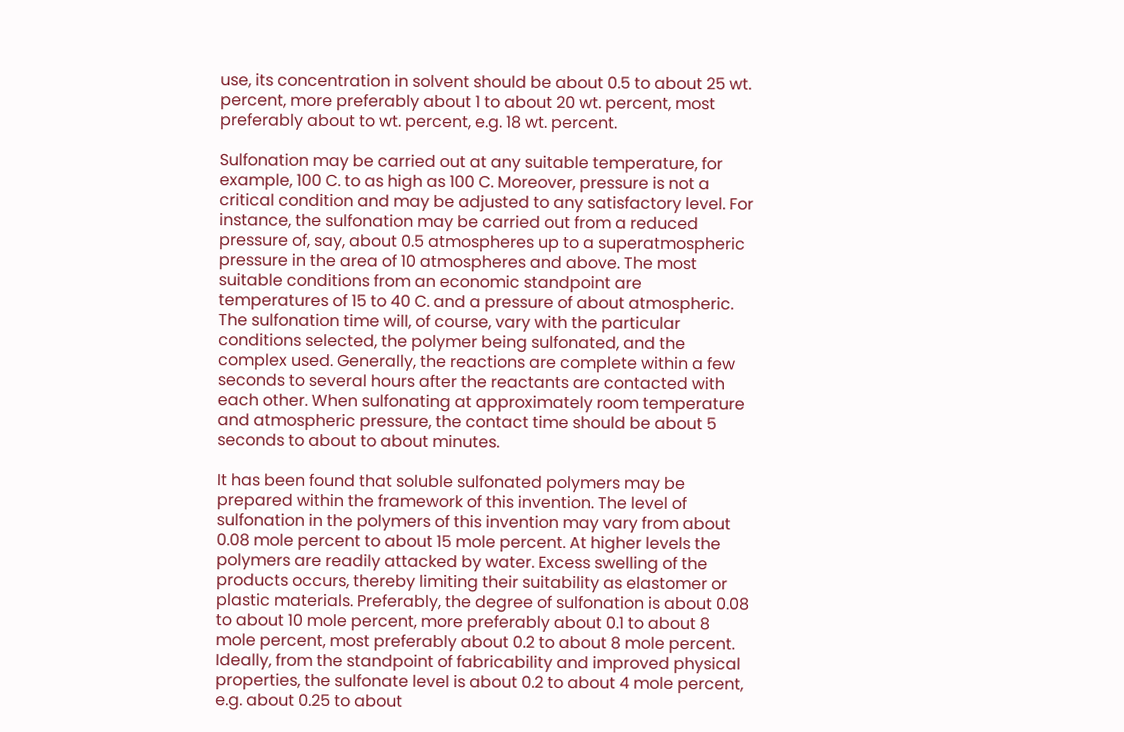use, its concentration in solvent should be about 0.5 to about 25 wt. percent, more preferably about 1 to about 20 wt. percent, most preferably about to wt. percent, e.g. 18 wt. percent.

Sulfonation may be carried out at any suitable temperature, for example, 100 C. to as high as 100 C. Moreover, pressure is not a critical condition and may be adjusted to any satisfactory level. For instance, the sulfonation may be carried out from a reduced pressure of, say, about 0.5 atmospheres up to a superatmospheric pressure in the area of 10 atmospheres and above. The most suitable conditions from an economic standpoint are temperatures of 15 to 40 C. and a pressure of about atmospheric. The sulfonation time will, of course, vary with the particular conditions selected, the polymer being sulfonated, and the complex used. Generally, the reactions are complete within a few seconds to several hours after the reactants are contacted with each other. When sulfonating at approximately room temperature and atmospheric pressure, the contact time should be about 5 seconds to about to about minutes.

It has been found that soluble sulfonated polymers may be prepared within the framework of this invention. The level of sulfonation in the polymers of this invention may vary from about 0.08 mole percent to about 15 mole percent. At higher levels the polymers are readily attacked by water. Excess swelling of the products occurs, thereby limiting their suitability as elastomer or plastic materials. Preferably, the degree of sulfonation is about 0.08 to about 10 mole percent, more preferably about 0.1 to about 8 mole percent, most preferably about 0.2 to about 8 mole percent. Ideally, from the standpoint of fabricability and improved physical properties, the sulfonate level is about 0.2 to about 4 mole percent, e.g. about 0.25 to about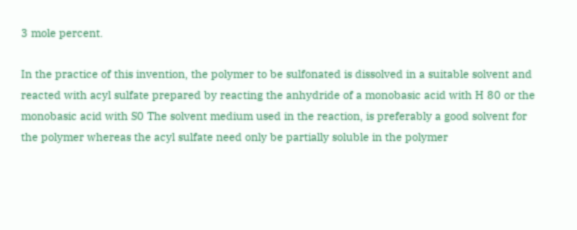3 mole percent.

In the practice of this invention, the polymer to be sulfonated is dissolved in a suitable solvent and reacted with acyl sulfate prepared by reacting the anhydride of a monobasic acid with H 80 or the monobasic acid with S0 The solvent medium used in the reaction, is preferably a good solvent for the polymer whereas the acyl sulfate need only be partially soluble in the polymer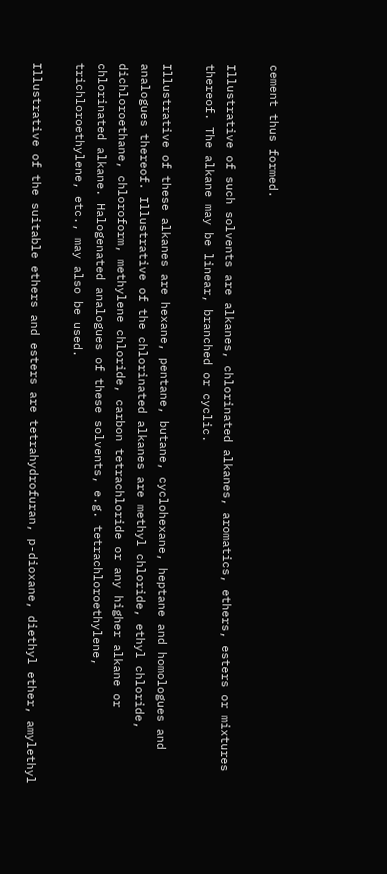cement thus formed.

Illustrative of such solvents are alkanes, chlorinated alkanes, aromatics, ethers, esters or mixtures thereof. The alkane may be linear, branched or cyclic.

Illustrative of these alkanes are hexane, pentane, butane, cyclohexane, heptane and homologues and analogues thereof. Illustrative of the chlorinated alkanes are methyl chloride, ethyl chloride, dichloroethane, chloroform, methylene chloride, carbon tetrachloride or any higher alkane or chlorinated alkane. Halogenated analogues of these solvents, e.g. tetrachloroethylene, trichloroethylene, etc., may also be used.

Illustrative of the suitable ethers and esters are tetrahydrofuran, p-dioxane, diethyl ether, amylethyl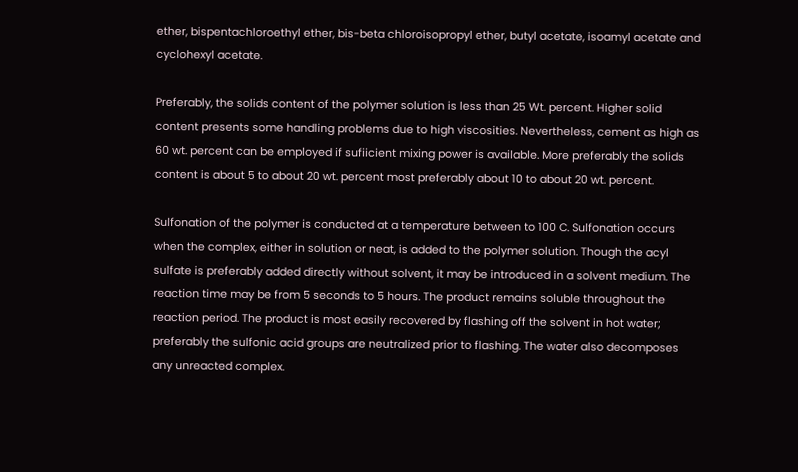ether, bispentachloroethyl ether, bis-beta chloroisopropyl ether, butyl acetate, isoamyl acetate and cyclohexyl acetate.

Preferably, the solids content of the polymer solution is less than 25 Wt. percent. Higher solid content presents some handling problems due to high viscosities. Nevertheless, cement as high as 60 wt. percent can be employed if sufiicient mixing power is available. More preferably the solids content is about 5 to about 20 wt. percent most preferably about 10 to about 20 wt. percent.

Sulfonation of the polymer is conducted at a temperature between to 100 C. Sulfonation occurs when the complex, either in solution or neat, is added to the polymer solution. Though the acyl sulfate is preferably added directly without solvent, it may be introduced in a solvent medium. The reaction time may be from 5 seconds to 5 hours. The product remains soluble throughout the reaction period. The product is most easily recovered by flashing off the solvent in hot water; preferably the sulfonic acid groups are neutralized prior to flashing. The water also decomposes any unreacted complex.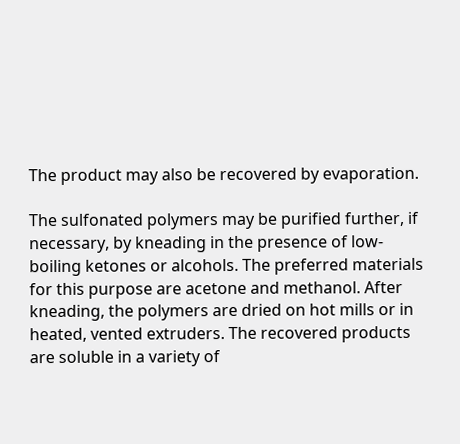The product may also be recovered by evaporation.

The sulfonated polymers may be purified further, if necessary, by kneading in the presence of low-boiling ketones or alcohols. The preferred materials for this purpose are acetone and methanol. After kneading, the polymers are dried on hot mills or in heated, vented extruders. The recovered products are soluble in a variety of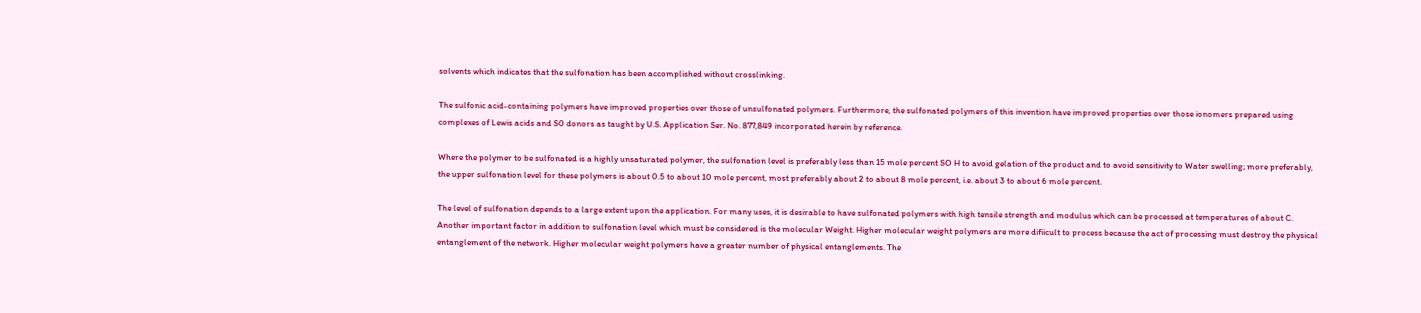solvents which indicates that the sulfonation has been accomplished without crosslinking.

The sulfonic acid-containing polymers have improved properties over those of unsulfonated polymers. Furthermore, the sulfonated polymers of this invention have improved properties over those ionomers prepared using complexes of Lewis acids and S0 donors as taught by U.S. Application Ser. No. 877,849 incorporated herein by reference.

Where the polymer to be sulfonated is a highly unsaturated polymer, the sulfonation level is preferably less than 15 mole percent SO H to avoid gelation of the product and to avoid sensitivity to Water swelling; more preferably, the upper sulfonation level for these polymers is about 0.5 to about 10 mole percent, most preferably about 2 to about 8 mole percent, i.e. about 3 to about 6 mole percent.

The level of sulfonation depends to a large extent upon the application. For many uses, it is desirable to have sulfonated polymers with high tensile strength and modulus which can be processed at temperatures of about C. Another important factor in addition to sulfonation level which must be considered is the molecular Weight. Higher molecular weight polymers are more difiicult to process because the act of processing must destroy the physical entanglement of the network. Higher molecular weight polymers have a greater number of physical entanglements. The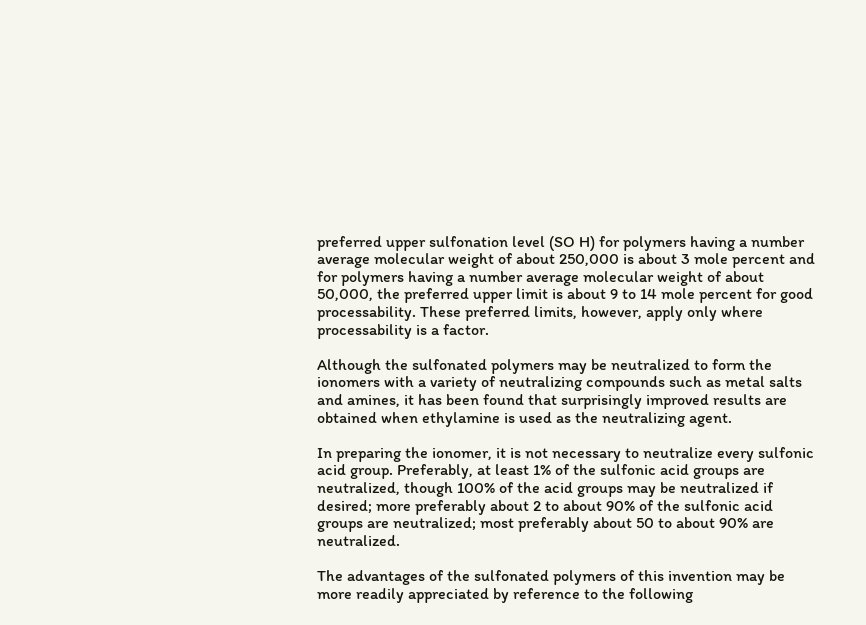preferred upper sulfonation level (SO H) for polymers having a number average molecular weight of about 250,000 is about 3 mole percent and for polymers having a number average molecular weight of about 50,000, the preferred upper limit is about 9 to 14 mole percent for good processability. These preferred limits, however, apply only where processability is a factor.

Although the sulfonated polymers may be neutralized to form the ionomers with a variety of neutralizing compounds such as metal salts and amines, it has been found that surprisingly improved results are obtained when ethylamine is used as the neutralizing agent.

In preparing the ionomer, it is not necessary to neutralize every sulfonic acid group. Preferably, at least 1% of the sulfonic acid groups are neutralized, though 100% of the acid groups may be neutralized if desired; more preferably about 2 to about 90% of the sulfonic acid groups are neutralized; most preferably about 50 to about 90% are neutralized.

The advantages of the sulfonated polymers of this invention may be more readily appreciated by reference to the following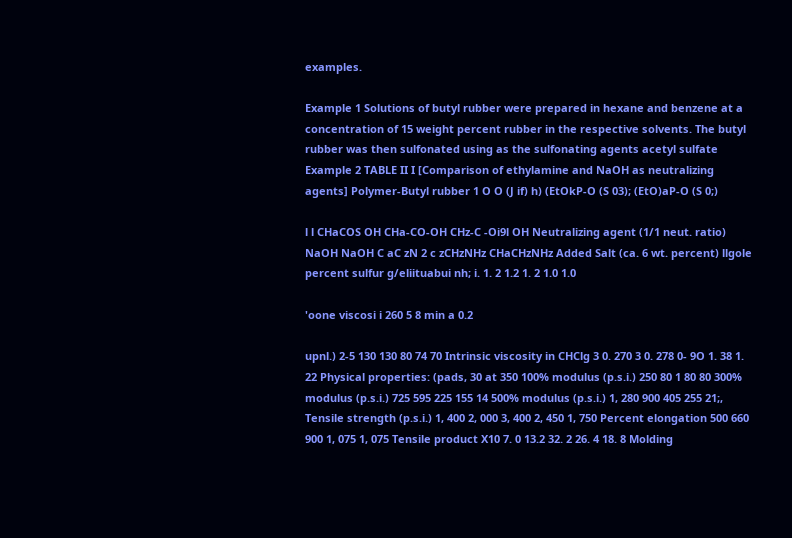examples.

Example 1 Solutions of butyl rubber were prepared in hexane and benzene at a concentration of 15 weight percent rubber in the respective solvents. The butyl rubber was then sulfonated using as the sulfonating agents acetyl sulfate Example 2 TABLE II I [Comparison of ethylamine and NaOH as neutralizing agents] Polymer-Butyl rubber 1 O O (J if) h) (EtOkP-O (S 03); (EtO)aP-O (S 0;)

l l CHaCOS OH CHa-CO-OH CHz-C -Oi9l OH Neutralizing agent (1/1 neut. ratio) NaOH NaOH C aC zN 2 c zCHzNHz CHaCHzNHz Added Salt (ca. 6 wt. percent) llgole percent sulfur g/eliituabui nh; i. 1. 2 1.2 1. 2 1.0 1.0

'oone viscosi i 260 5 8 min a 0.2

upnl.) 2-5 130 130 80 74 70 Intrinsic viscosity in CHClg 3 0. 270 3 0. 278 0- 9O 1. 38 1. 22 Physical properties: (pads, 30 at 350 100% modulus (p.s.i.) 250 80 1 80 80 300% modulus (p.s.i.) 725 595 225 155 14 500% modulus (p.s.i.) 1, 280 900 405 255 21;, Tensile strength (p.s.i.) 1, 400 2, 000 3, 400 2, 450 1, 750 Percent elongation 500 660 900 1, 075 1, 075 Tensile product X10 7. 0 13.2 32. 2 26. 4 18. 8 Molding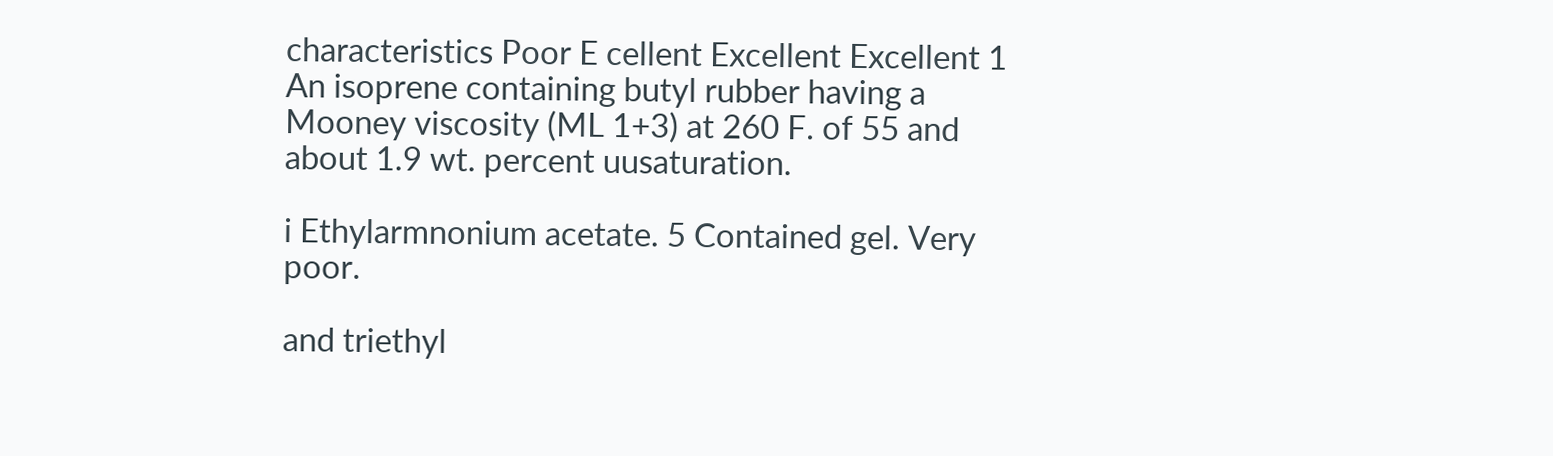characteristics Poor E cellent Excellent Excellent 1 An isoprene containing butyl rubber having a Mooney viscosity (ML 1+3) at 260 F. of 55 and about 1.9 wt. percent uusaturation.

i Ethylarmnonium acetate. 5 Contained gel. Very poor.

and triethyl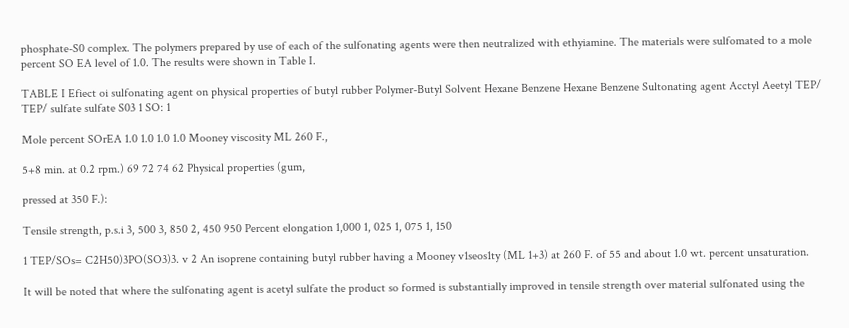phosphate-S0 complex. The polymers prepared by use of each of the sulfonating agents were then neutralized with ethyiamine. The materials were sulfomated to a mole percent SO EA level of 1.0. The results were shown in Table I.

TABLE I Efiect oi sulfonating agent on physical properties of butyl rubber Polymer-Butyl Solvent Hexane Benzene Hexane Benzene Sultonating agent Acctyl Aeetyl TEP/ TEP/ sulfate sulfate S03 1 SO: 1

Mole percent SOrEA 1.0 1.0 1.0 1.0 Mooney viscosity ML 260 F.,

5+8 min. at 0.2 rpm.) 69 72 74 62 Physical properties (gum,

pressed at 350 F.):

Tensile strength, p.s.i 3, 500 3, 850 2, 450 950 Percent elongation 1,000 1, 025 1, 075 1, 150

1 TEP/SOs= C2H50)3PO(SO3)3. v 2 An isoprene containing butyl rubber having a Mooney v1seos1ty (ML 1+3) at 260 F. of 55 and about 1.0 wt. percent unsaturation.

It will be noted that where the sulfonating agent is acetyl sulfate the product so formed is substantially improved in tensile strength over material sulfonated using the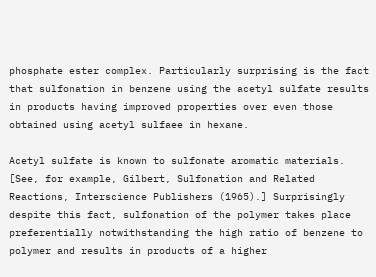phosphate ester complex. Particularly surprising is the fact that sulfonation in benzene using the acetyl sulfate results in products having improved properties over even those obtained using acetyl sulfaee in hexane.

Acetyl sulfate is known to sulfonate aromatic materials. [See, for example, Gilbert, Sulfonation and Related Reactions, Interscience Publishers (1965).] Surprisingly despite this fact, sulfonation of the polymer takes place preferentially notwithstanding the high ratio of benzene to polymer and results in products of a higher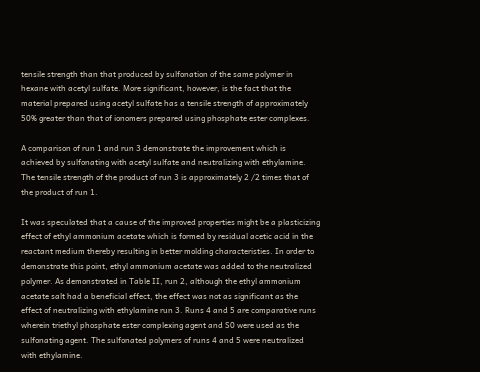tensile strength than that produced by sulfonation of the same polymer in hexane with acetyl sulfate. More significant, however, is the fact that the material prepared using acetyl sulfate has a tensile strength of approximately 50% greater than that of ionomers prepared using phosphate ester complexes.

A comparison of run 1 and run 3 demonstrate the improvement which is achieved by sulfonating with acetyl sulfate and neutralizing with ethylamine. The tensile strength of the product of run 3 is approximately 2 /2 times that of the product of run 1.

It was speculated that a cause of the improved properties might be a plasticizing effect of ethyl ammonium acetate which is formed by residual acetic acid in the reactant medium thereby resulting in better molding characteristies. In order to demonstrate this point, ethyl ammonium acetate was added to the neutralized polymer. As demonstrated in Table II, run 2, although the ethyl ammonium acetate salt had a beneficial effect, the effect was not as significant as the effect of neutralizing with ethylamine run 3. Runs 4 and 5 are comparative runs wherein triethyl phosphate ester complexing agent and S0 were used as the sulfonating agent. The sulfonated polymers of runs 4 and 5 were neutralized with ethylamine.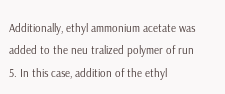Additionally, ethyl ammonium acetate was added to the neu tralized polymer of run 5. In this case, addition of the ethyl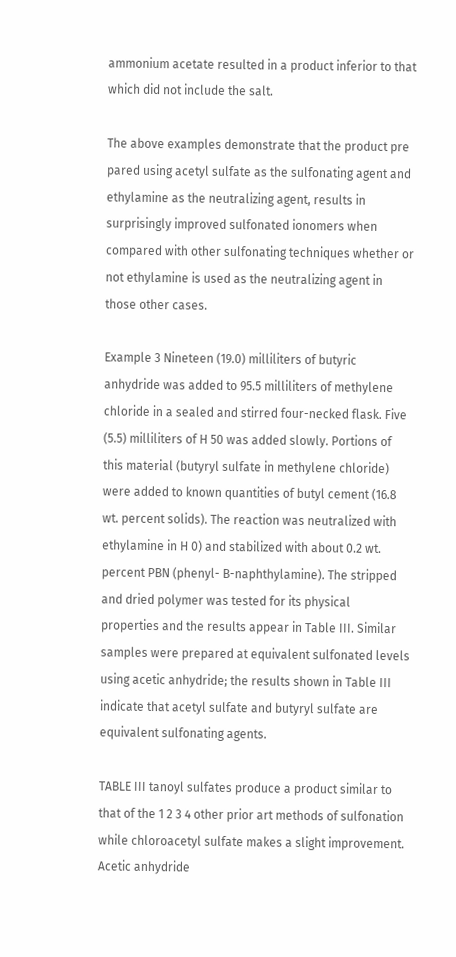ammonium acetate resulted in a product inferior to that which did not include the salt.

The above examples demonstrate that the product pre pared using acetyl sulfate as the sulfonating agent and ethylamine as the neutralizing agent, results in surprisingly improved sulfonated ionomers when compared with other sulfonating techniques whether or not ethylamine is used as the neutralizing agent in those other cases.

Example 3 Nineteen (19.0) milliliters of butyric anhydride was added to 95.5 milliliters of methylene chloride in a sealed and stirred four-necked flask. Five (5.5) milliliters of H 50 was added slowly. Portions of this material (butyryl sulfate in methylene chloride) were added to known quantities of butyl cement (16.8 wt. percent solids). The reaction was neutralized with ethylamine in H 0) and stabilized with about 0.2 wt. percent PBN (phenyl- B-naphthylamine). The stripped and dried polymer was tested for its physical properties and the results appear in Table III. Similar samples were prepared at equivalent sulfonated levels using acetic anhydride; the results shown in Table III indicate that acetyl sulfate and butyryl sulfate are equivalent sulfonating agents.

TABLE III tanoyl sulfates produce a product similar to that of the 1 2 3 4 other prior art methods of sulfonation while chloroacetyl sulfate makes a slight improvement. Acetic anhydride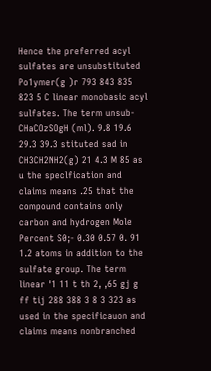Hence the preferred acyl sulfates are unsubstituted Po1ymer(g )r 793 843 835 823 5 C linear monobasic acyl sulfates. The term unsub- CHaCOzSOgH (ml). 9.8 19.6 29.3 39.3 stituted sad in CH3CH2NH2(g) 21 4.3 M 85 as u the speclfication and claims means .25 that the compound contains only carbon and hydrogen Mole Percent S0;- 0.30 0.57 0. 91 1.2 atoms in addition to the sulfate group. The term linear '1 11 t th 2, ,65 gj g ff tij 288 388 3 8 3 323 as used in the specificauon and claims means nonbranched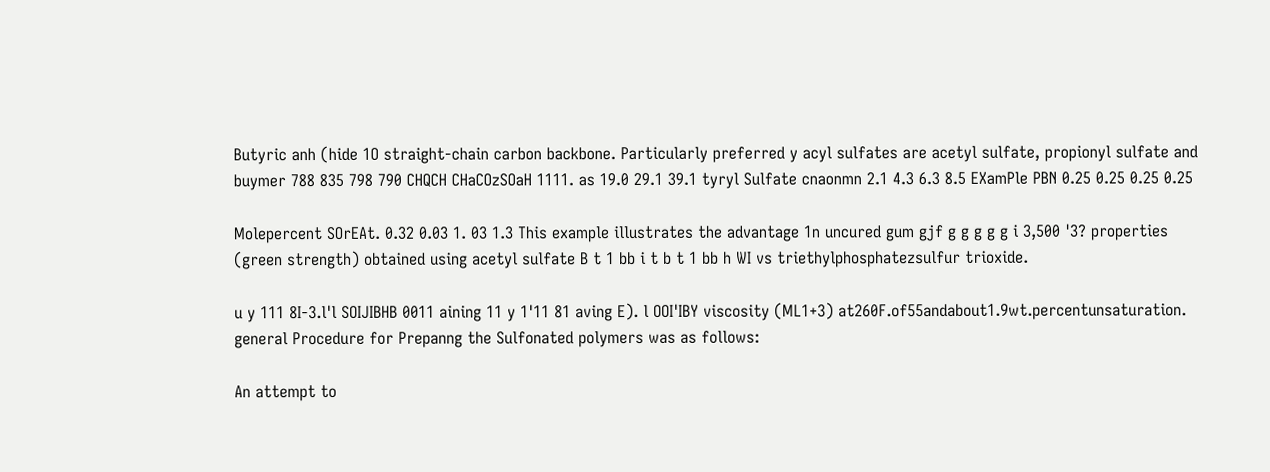Butyric anh (hide 1O straight-chain carbon backbone. Particularly preferred y acyl sulfates are acetyl sulfate, propionyl sulfate and buymer 788 835 798 790 CHQCH CHaCOzSOaH 1111. as 19.0 29.1 39.1 tyryl Sulfate cnaonmn 2.1 4.3 6.3 8.5 EXamPle PBN 0.25 0.25 0.25 0.25

Molepercent SOrEAt. 0.32 0.03 1. 03 1.3 This example illustrates the advantage 1n uncured gum gjf g g g g g i 3,500 '3? properties (green strength) obtained using acetyl sulfate B t 1 bb i t b t 1 bb h WI vs triethylphosphatezsulfur trioxide.

u y 111 8I-3.l'l SOIJIBHB 0011 aining 11 y 1'11 81 aving E). l OOI'IBY viscosity (ML1+3) at260F.of55andabout1.9wt.percentunsaturation. general Procedure for Prepanng the Sulfonated polymers was as follows:

An attempt to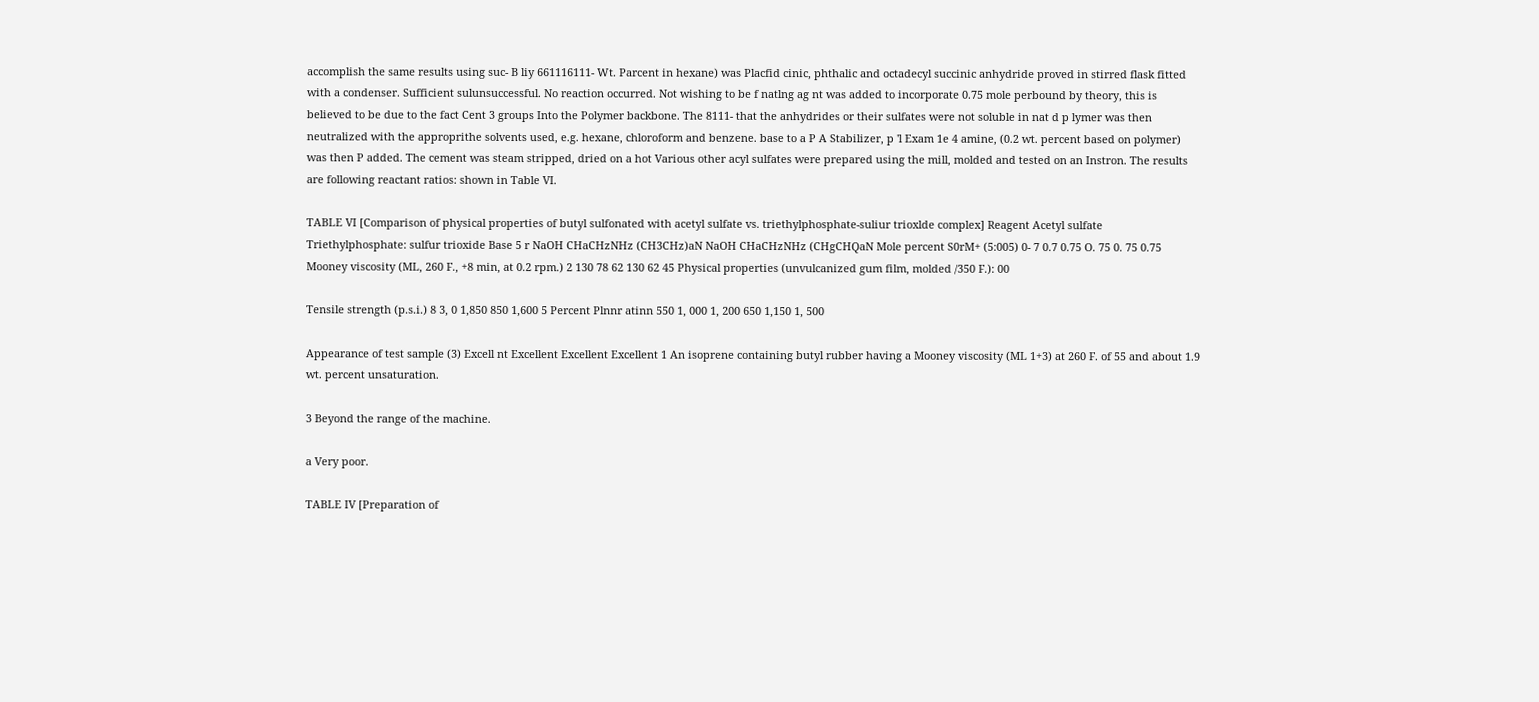accomplish the same results using suc- B liy 661116111- Wt. Parcent in hexane) was Placfid cinic, phthalic and octadecyl succinic anhydride proved in stirred flask fitted with a condenser. Sufficient sulunsuccessful. No reaction occurred. Not wishing to be f natlng ag nt was added to incorporate 0.75 mole perbound by theory, this is believed to be due to the fact Cent 3 groups Into the Polymer backbone. The 8111- that the anhydrides or their sulfates were not soluble in nat d p lymer was then neutralized with the approprithe solvents used, e.g. hexane, chloroform and benzene. base to a P A Stabilizer, p 'l Exam 1e 4 amine, (0.2 wt. percent based on polymer) was then P added. The cement was steam stripped, dried on a hot Various other acyl sulfates were prepared using the mill, molded and tested on an Instron. The results are following reactant ratios: shown in Table VI.

TABLE VI [Comparison of physical properties of butyl sulfonated with acetyl sulfate vs. triethylphosphate-suliur trioxlde complex] Reagent Acetyl sulfate Triethylphosphate: sulfur trioxide Base 5 r NaOH CHaCHzNHz (CH3CHz)aN NaOH CHaCHzNHz (CHgCHQaN Mole percent S0rM+ (5:005) 0- 7 0.7 0.75 O. 75 0. 75 0.75 Mooney viscosity (ML, 260 F., +8 min, at 0.2 rpm.) 2 130 78 62 130 62 45 Physical properties (unvulcanized gum film, molded /350 F.): 00

Tensile strength (p.s.i.) 8 3, 0 1,850 850 1,600 5 Percent Plnnr atinn 550 1, 000 1, 200 650 1,150 1, 500

Appearance of test sample (3) Excell nt Excellent Excellent Excellent 1 An isoprene containing butyl rubber having a Mooney viscosity (ML 1+3) at 260 F. of 55 and about 1.9 wt. percent unsaturation.

3 Beyond the range of the machine.

a Very poor.

TABLE IV [Preparation of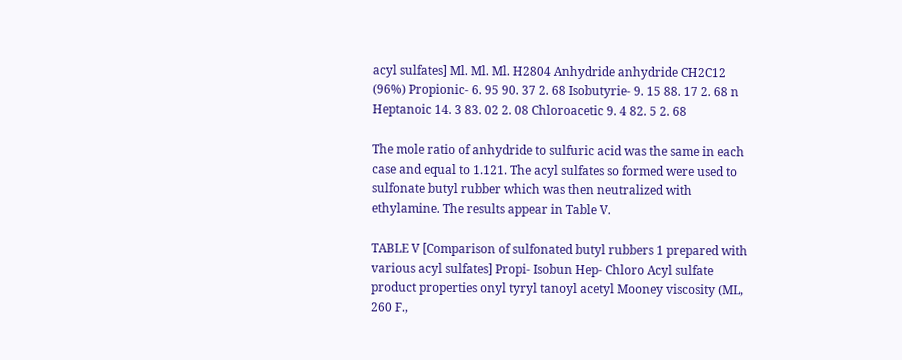acyl sulfates] Ml. Ml. Ml. H2804 Anhydride anhydride CH2C12 (96%) Propionic- 6. 95 90. 37 2. 68 Isobutyrie- 9. 15 88. 17 2. 68 n Heptanoic 14. 3 83. 02 2. 08 Chloroacetic 9. 4 82. 5 2. 68

The mole ratio of anhydride to sulfuric acid was the same in each case and equal to 1.121. The acyl sulfates so formed were used to sulfonate butyl rubber which was then neutralized with ethylamine. The results appear in Table V.

TABLE V [Comparison of sulfonated butyl rubbers 1 prepared with various acyl sulfates] Propi- Isobun Hep- Chloro Acyl sulfate product properties onyl tyryl tanoyl acetyl Mooney viscosity (ML, 260 F.,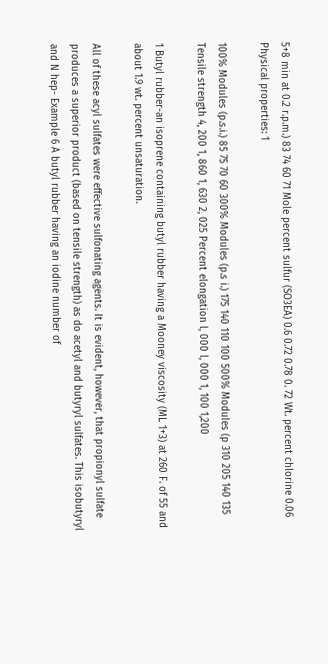5+8 min at 0.2 r.p.m.) 83 74 60 71 Mole percent sulfur (SO3EA) 0.6 0.72 0.78 0. 72 Wt. percent chlorine 0.06 Physical properties: 1

100% Modules (p.s.i.) 85 75 70 60 300% Modules (p.s i.) 175 140 110 100 500% Modules (p 310 205 140 135 Tensile strength 4, 200 1, 860 1, 630 2, 025 Percent elongation l, 000 l, 000 1, 100 1,200

1 Butyl rubber-an isoprene containing butyl rubber having a Mooney viscosity (ML 1+3) at 260 F. of 55 and about 1.9 wt. percent unsaturation.

All of these acyl sulfates were effective sulfonating agents. It is evident, however, that propionyl sulfate produces a superior product (based on tensile strength) as do acetyl and butyryl sulfates. This isobutyryl and N hep- Example 6 A butyl rubber having an iodine number of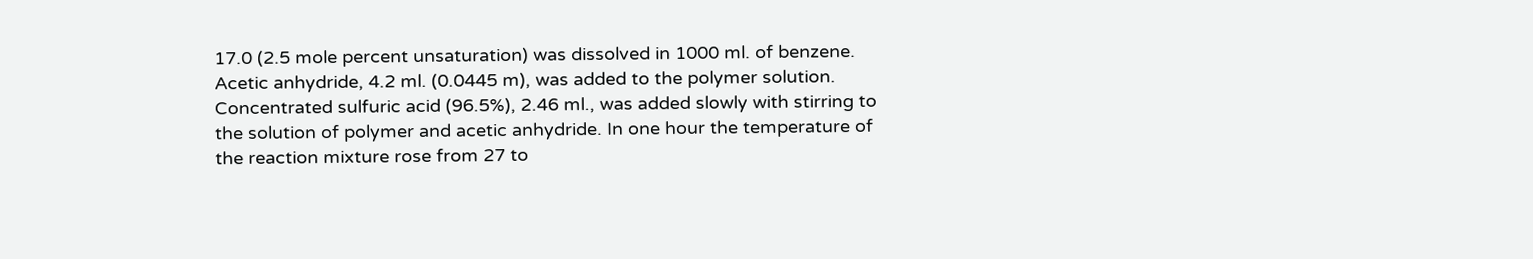17.0 (2.5 mole percent unsaturation) was dissolved in 1000 ml. of benzene. Acetic anhydride, 4.2 ml. (0.0445 m), was added to the polymer solution. Concentrated sulfuric acid (96.5%), 2.46 ml., was added slowly with stirring to the solution of polymer and acetic anhydride. In one hour the temperature of the reaction mixture rose from 27 to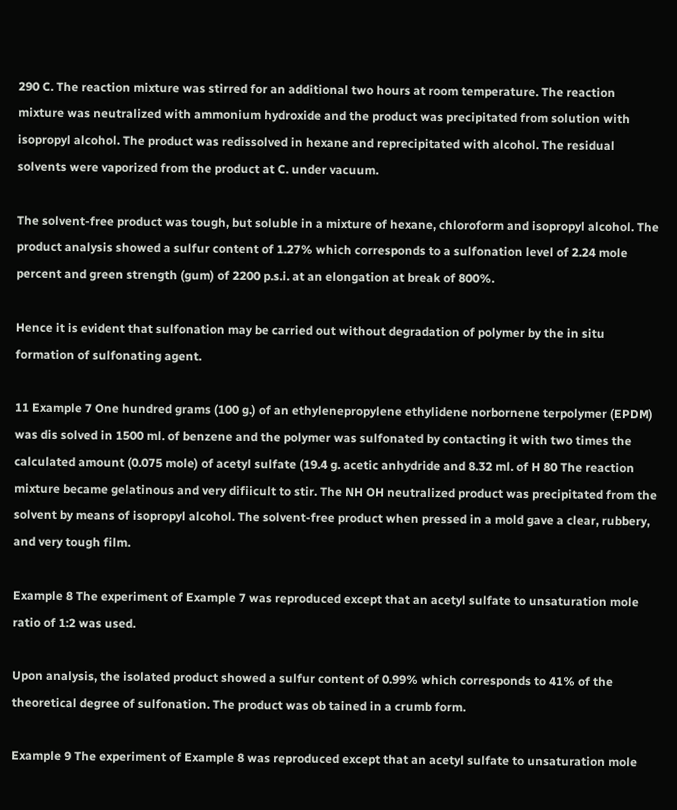290 C. The reaction mixture was stirred for an additional two hours at room temperature. The reaction mixture was neutralized with ammonium hydroxide and the product was precipitated from solution with isopropyl alcohol. The product was redissolved in hexane and reprecipitated with alcohol. The residual solvents were vaporized from the product at C. under vacuum.

The solvent-free product was tough, but soluble in a mixture of hexane, chloroform and isopropyl alcohol. The product analysis showed a sulfur content of 1.27% which corresponds to a sulfonation level of 2.24 mole percent and green strength (gum) of 2200 p.s.i. at an elongation at break of 800%.

Hence it is evident that sulfonation may be carried out without degradation of polymer by the in situ formation of sulfonating agent.

11 Example 7 One hundred grams (100 g.) of an ethylenepropylene ethylidene norbornene terpolymer (EPDM) was dis solved in 1500 ml. of benzene and the polymer was sulfonated by contacting it with two times the calculated amount (0.075 mole) of acetyl sulfate (19.4 g. acetic anhydride and 8.32 ml. of H 80 The reaction mixture became gelatinous and very difiicult to stir. The NH OH neutralized product was precipitated from the solvent by means of isopropyl alcohol. The solvent-free product when pressed in a mold gave a clear, rubbery, and very tough film.

Example 8 The experiment of Example 7 was reproduced except that an acetyl sulfate to unsaturation mole ratio of 1:2 was used.

Upon analysis, the isolated product showed a sulfur content of 0.99% which corresponds to 41% of the theoretical degree of sulfonation. The product was ob tained in a crumb form.

Example 9 The experiment of Example 8 was reproduced except that an acetyl sulfate to unsaturation mole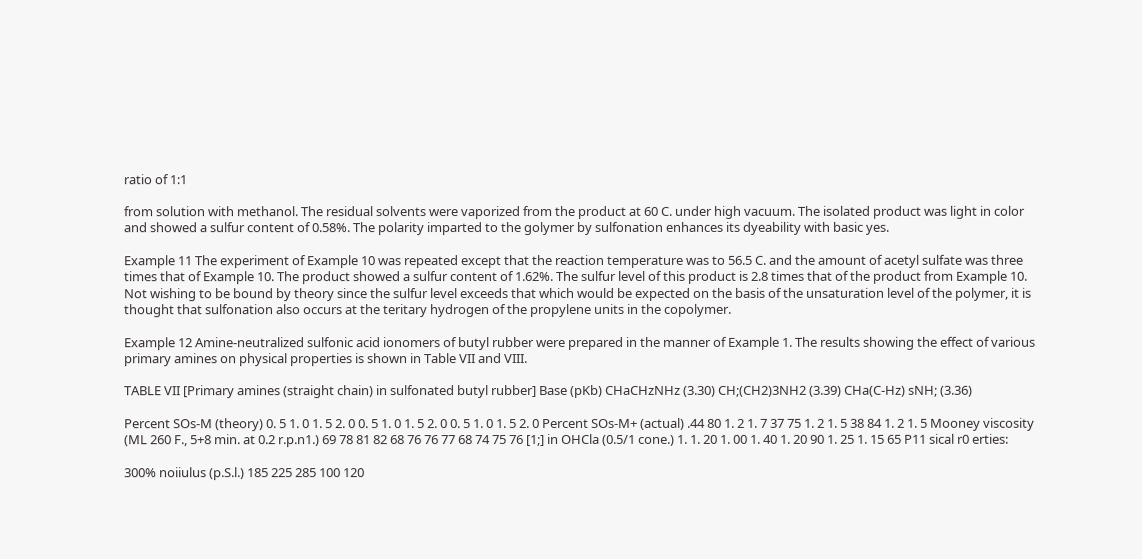ratio of 1:1

from solution with methanol. The residual solvents were vaporized from the product at 60 C. under high vacuum. The isolated product was light in color and showed a sulfur content of 0.58%. The polarity imparted to the golymer by sulfonation enhances its dyeability with basic yes.

Example 11 The experiment of Example 10 was repeated except that the reaction temperature was to 56.5 C. and the amount of acetyl sulfate was three times that of Example 10. The product showed a sulfur content of 1.62%. The sulfur level of this product is 2.8 times that of the product from Example 10. Not wishing to be bound by theory since the sulfur level exceeds that which would be expected on the basis of the unsaturation level of the polymer, it is thought that sulfonation also occurs at the teritary hydrogen of the propylene units in the copolymer.

Example 12 Amine-neutralized sulfonic acid ionomers of butyl rubber were prepared in the manner of Example 1. The results showing the effect of various primary amines on physical properties is shown in Table VII and VIII.

TABLE VII [Primary amines (straight chain) in sulfonated butyl rubber] Base (pKb) CHaCHzNHz (3.30) CH;(CH2)3NH2 (3.39) CHa(C-Hz) sNH; (3.36)

Percent SOs-M (theory) 0. 5 1. 0 1. 5 2. 0 0. 5 1. 0 1. 5 2. 0 0. 5 1. 0 1. 5 2. 0 Percent SOs-M+ (actual) .44 80 1. 2 1. 7 37 75 1. 2 1. 5 38 84 1. 2 1. 5 Mooney viscosity (ML 260 F., 5+8 min. at 0.2 r.p.n1.) 69 78 81 82 68 76 76 77 68 74 75 76 [1;] in OHCla (0.5/1 cone.) 1. 1. 20 1. 00 1. 40 1. 20 90 1. 25 1. 15 65 P11 sical r0 erties:

300% noiiulus (p.S.l.) 185 225 285 100 120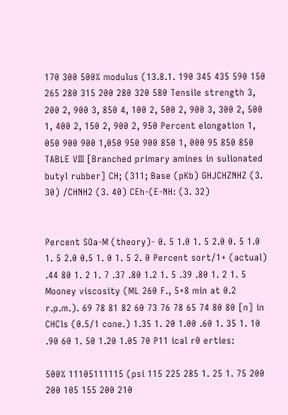170 300 500% modulus (13.8.1. 190 345 435 590 150 265 280 315 200 280 320 580 Tensile strength 3, 200 2, 900 3, 850 4, 100 2, 500 2, 900 3, 300 2, 500 1, 400 2, 150 2, 900 2, 950 Percent elongation 1, 050 900 900 1,050 950 900 850 1, 000 95 850 850 TABLE VIII [Branched primary amines in sulionated butyl rubber] CH; (311; Base (pKb) GHJCHZNHZ (3. 30) /CHNH2 (3. 40) CEh-(E-NH: (3. 32)


Percent SOa-M (theory)- 0. 5 1.0 1. 5 2.0 0. 5 1.0 1. 5 2.0 0.5 1. 0 1. 5 2. 0 Percent sort/1+ (actual) .44 80 1. 2 1. 7 .37 .80 1.2 1. 5 .39 .80 1. 2 1. 5 Mooney viscosity (ML 260 F., 5+8 min at 0.2 r.p.m.). 69 78 81 82 60 73 76 78 65 74 80 80 [n] in CHCls (0.5/1 cone.) 1.35 1. 20 1.00 .60 1. 35 1. 10 .90 60 1. 50 1.20 1.05 70 P11 ical r0 erties:

500% 11105111115 (psi 115 225 285 1. 25 1. 75 200 200 105 155 200 210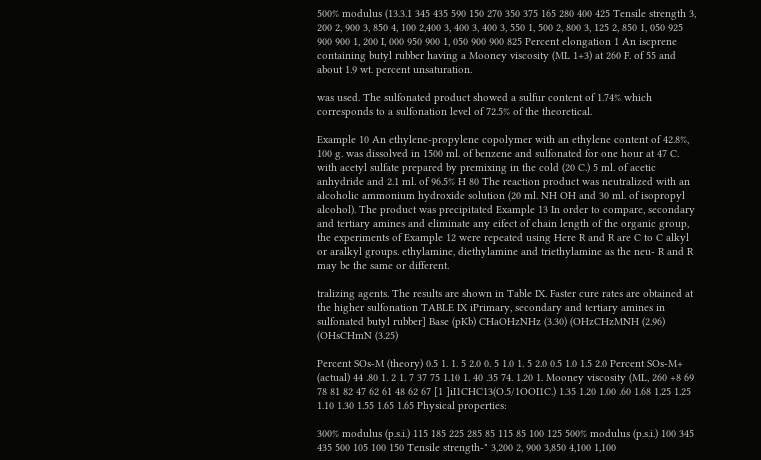500% modulus (13.3.1 345 435 590 150 270 350 375 165 280 400 425 Tensile strength 3, 200 2, 900 3, 850 4, 100 2,400 3, 400 3, 400 3, 550 1, 500 2, 800 3, 125 2, 850 1, 050 925 900 900 1, 200 I, 000 950 900 1, 050 900 900 825 Percent elongation 1 An iscprene containing butyl rubber having a Mooney viscosity (ML 1+3) at 260 F. of 55 and about 1.9 wt. percent unsaturation.

was used. The sulfonated product showed a sulfur content of 1.74% which corresponds to a sulfonation level of 72.5% of the theoretical.

Example 10 An ethylene-propylene copolymer with an ethylene content of 42.8%, 100 g. was dissolved in 1500 ml. of benzene and sulfonated for one hour at 47 C. with acetyl sulfate prepared by premixing in the cold (20 C.) 5 ml. of acetic anhydride and 2.1 ml. of 96.5% H 80 The reaction product was neutralized with an alcoholic ammonium hydroxide solution (20 ml. NH OH and 30 ml. of isopropyl alcohol). The product was precipitated Example 13 In order to compare, secondary and tertiary amines and eliminate any eifect of chain length of the organic group, the experiments of Example 12 were repeated using Here R and R are C to C alkyl or aralkyl groups. ethylamine, diethylamine and triethylamine as the neu- R and R may be the same or different.

tralizing agents. The results are shown in Table IX. Faster cure rates are obtained at the higher sulfonation TABLE IX iPrimary, secondary and tertiary amines in sulfonated butyl rubber] Base (pKb) CHaOHzNHz (3.30) (OHzCHzMNH (2.96) (OHsCHmN (3.25)

Percent SOs-M (theory) 0.5 1. 1. 5 2.0 0. 5 1.0 1. 5 2.0 0.5 1.0 1.5 2.0 Percent SOs-M+ (actual) 44 .80 1. 2 1. 7 37 75 1.10 1. 40 .35 74. 1.20 1. Mooney viscosity (ML, 260 +8 69 78 81 82 47 62 61 48 62 67 [1 ]iI1CHC13(O.5/1OOI1C.) 1.35 1.20 1.00 .60 1.68 1.25 1.25 1.10 1.30 1.55 1.65 1.65 Physical properties:

300% modulus (p.s.i.) 115 185 225 285 85 115 85 100 125 500% modulus (p.s.i.) 100 345 435 500 105 100 150 Tensile strength-" 3,200 2, 900 3,850 4,100 1,100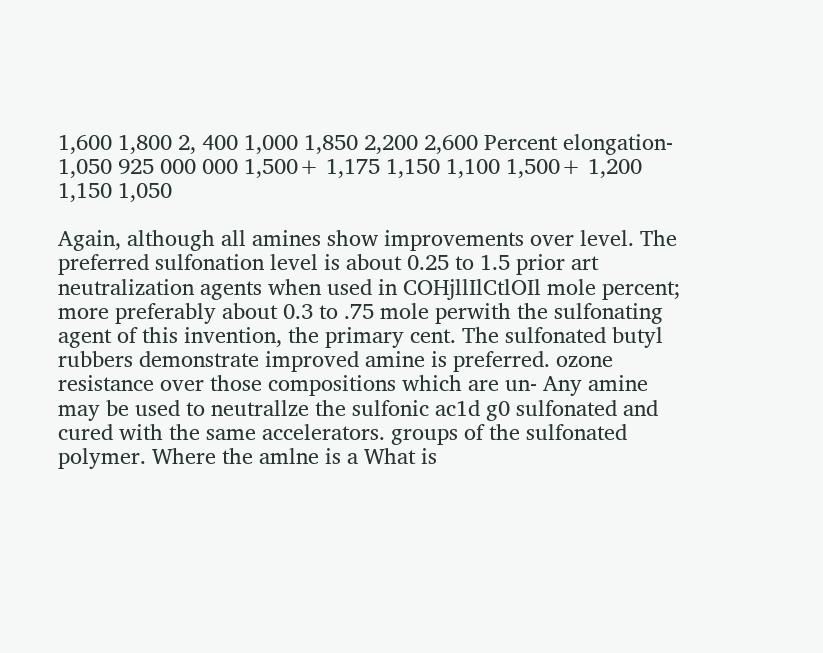1,600 1,800 2, 400 1,000 1,850 2,200 2,600 Percent elongation- 1,050 925 000 000 1,500+ 1,175 1,150 1,100 1,500+ 1,200 1,150 1,050

Again, although all amines show improvements over level. The preferred sulfonation level is about 0.25 to 1.5 prior art neutralization agents when used in COHjllIlCtlOIl mole percent; more preferably about 0.3 to .75 mole perwith the sulfonating agent of this invention, the primary cent. The sulfonated butyl rubbers demonstrate improved amine is preferred. ozone resistance over those compositions which are un- Any amine may be used to neutrallze the sulfonic ac1d g0 sulfonated and cured with the same accelerators. groups of the sulfonated polymer. Where the amlne is a What is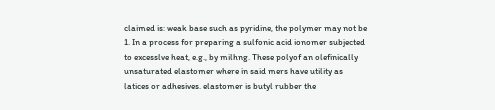claimed is: weak base such as pyridine, the polymer may not be 1. In a process for preparing a sulfonic acid ionomer subjected to excesslve heat, e.g., by milhng. These polyof an olefinically unsaturated elastomer where in said mers have utility as latices or adhesives. elastomer is butyl rubber the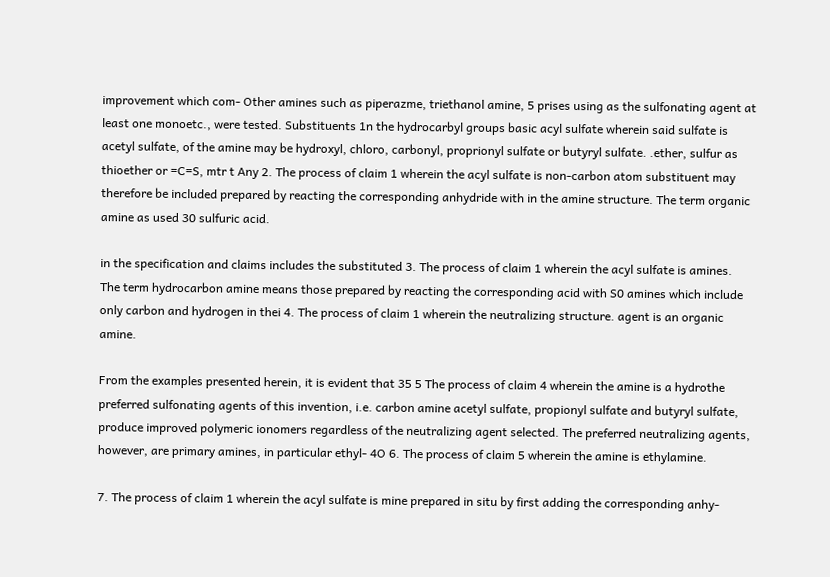improvement which com- Other amines such as piperazme, triethanol amine, 5 prises using as the sulfonating agent at least one monoetc., were tested. Substituents 1n the hydrocarbyl groups basic acyl sulfate wherein said sulfate is acetyl sulfate, of the amine may be hydroxyl, chloro, carbonyl, proprionyl sulfate or butyryl sulfate. .ether, sulfur as thioether or =C=S, mtr t Any 2. The process of claim 1 wherein the acyl sulfate is non-carbon atom substituent may therefore be included prepared by reacting the corresponding anhydride with in the amine structure. The term organic amine as used 30 sulfuric acid.

in the specification and claims includes the substituted 3. The process of claim 1 wherein the acyl sulfate is amines. The term hydrocarbon amine means those prepared by reacting the corresponding acid with S0 amines which include only carbon and hydrogen in thei 4. The process of claim 1 wherein the neutralizing structure. agent is an organic amine.

From the examples presented herein, it is evident that 35 5 The process of claim 4 wherein the amine is a hydrothe preferred sulfonating agents of this invention, i.e. carbon amine acetyl sulfate, propionyl sulfate and butyryl sulfate, produce improved polymeric ionomers regardless of the neutralizing agent selected. The preferred neutralizing agents, however, are primary amines, in particular ethyl- 4O 6. The process of claim 5 wherein the amine is ethylamine.

7. The process of claim 1 wherein the acyl sulfate is mine prepared in situ by first adding the corresponding anhy-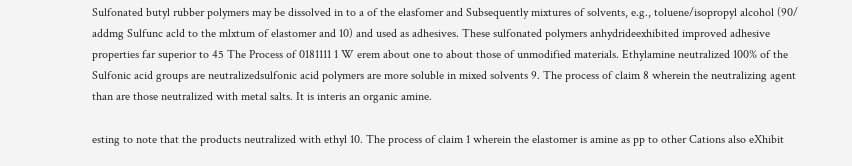Sulfonated butyl rubber polymers may be dissolved in to a of the elasfomer and Subsequently mixtures of solvents, e.g., toluene/isopropyl alcohol (90/ addmg Sulfunc acld to the mlxtum of elastomer and 10) and used as adhesives. These sulfonated polymers anhydrideexhibited improved adhesive properties far superior to 45 The Process of 0181111 1 W erem about one to about those of unmodified materials. Ethylamine neutralized 100% of the Sulfonic acid groups are neutralizedsulfonic acid polymers are more soluble in mixed solvents 9. The process of claim 8 wherein the neutralizing agent than are those neutralized with metal salts. It is interis an organic amine.

esting to note that the products neutralized with ethyl 10. The process of claim 1 wherein the elastomer is amine as pp to other Cations also eXhibit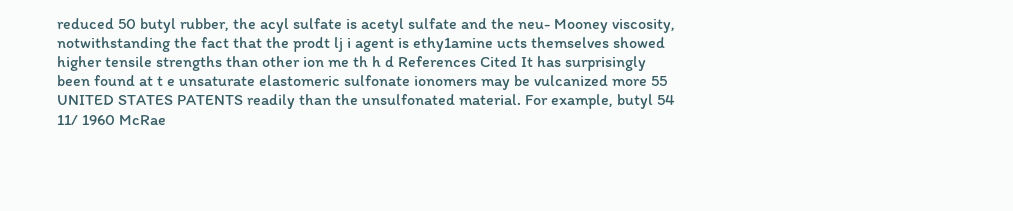reduced 50 butyl rubber, the acyl sulfate is acetyl sulfate and the neu- Mooney viscosity, notwithstanding the fact that the prodt lj i agent is ethy1amine ucts themselves showed higher tensile strengths than other ion me th h d References Cited It has surprisingly been found at t e unsaturate elastomeric sulfonate ionomers may be vulcanized more 55 UNITED STATES PATENTS readily than the unsulfonated material. For example, butyl 54 11/ 1960 McRae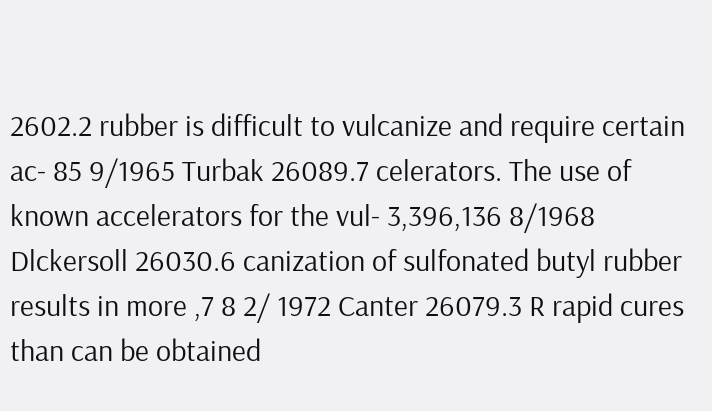2602.2 rubber is difficult to vulcanize and require certain ac- 85 9/1965 Turbak 26089.7 celerators. The use of known accelerators for the vul- 3,396,136 8/1968 Dlckersoll 26030.6 canization of sulfonated butyl rubber results in more ,7 8 2/ 1972 Canter 26079.3 R rapid cures than can be obtained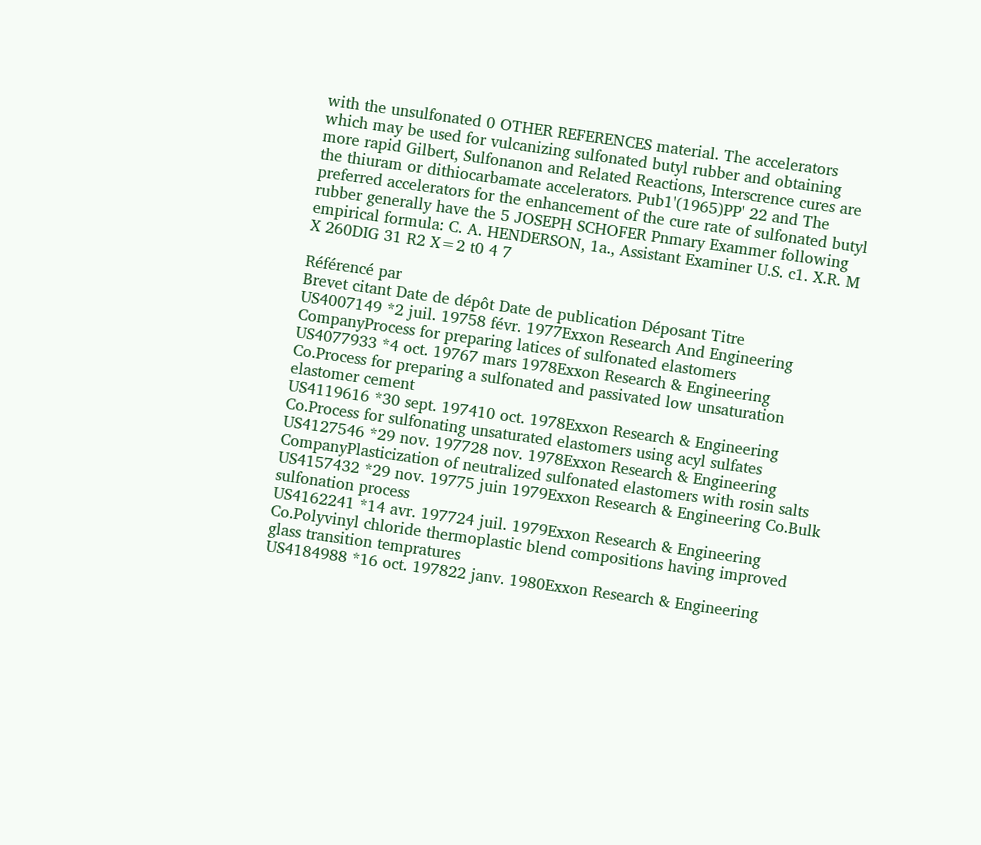with the unsulfonated 0 OTHER REFERENCES material. The accelerators which may be used for vulcanizing sulfonated butyl rubber and obtaining more rapid Gilbert, Sulfonanon and Related Reactions, Interscrence cures are the thiuram or dithiocarbamate accelerators. Pub1'(1965)PP' 22 and The preferred accelerators for the enhancement of the cure rate of sulfonated butyl rubber generally have the 5 JOSEPH SCHOFER Pnmary Exammer following empirical formula: C. A. HENDERSON, 1a., Assistant Examiner U.S. c1. X.R. M X 260DIG 31 R2 X=2 t0 4 7

Référencé par
Brevet citant Date de dépôt Date de publication Déposant Titre
US4007149 *2 juil. 19758 févr. 1977Exxon Research And Engineering CompanyProcess for preparing latices of sulfonated elastomers
US4077933 *4 oct. 19767 mars 1978Exxon Research & Engineering Co.Process for preparing a sulfonated and passivated low unsaturation elastomer cement
US4119616 *30 sept. 197410 oct. 1978Exxon Research & Engineering Co.Process for sulfonating unsaturated elastomers using acyl sulfates
US4127546 *29 nov. 197728 nov. 1978Exxon Research & Engineering CompanyPlasticization of neutralized sulfonated elastomers with rosin salts
US4157432 *29 nov. 19775 juin 1979Exxon Research & Engineering Co.Bulk sulfonation process
US4162241 *14 avr. 197724 juil. 1979Exxon Research & Engineering Co.Polyvinyl chloride thermoplastic blend compositions having improved glass transition tempratures
US4184988 *16 oct. 197822 janv. 1980Exxon Research & Engineering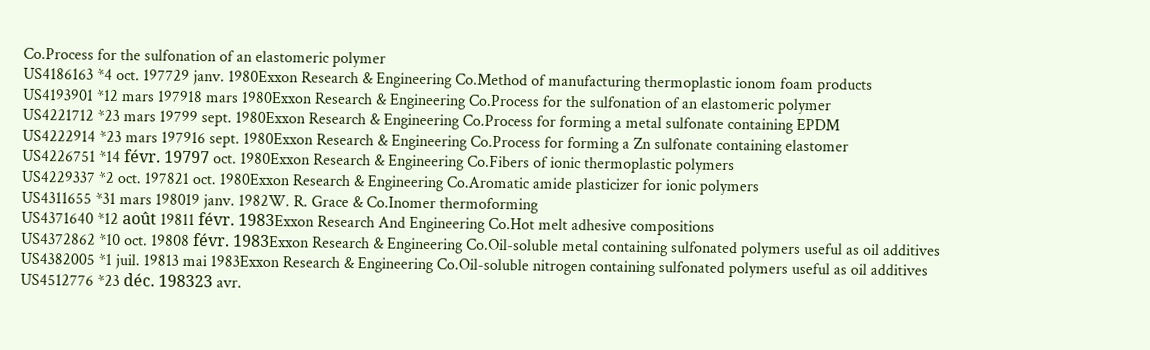Co.Process for the sulfonation of an elastomeric polymer
US4186163 *4 oct. 197729 janv. 1980Exxon Research & Engineering Co.Method of manufacturing thermoplastic ionom foam products
US4193901 *12 mars 197918 mars 1980Exxon Research & Engineering Co.Process for the sulfonation of an elastomeric polymer
US4221712 *23 mars 19799 sept. 1980Exxon Research & Engineering Co.Process for forming a metal sulfonate containing EPDM
US4222914 *23 mars 197916 sept. 1980Exxon Research & Engineering Co.Process for forming a Zn sulfonate containing elastomer
US4226751 *14 févr. 19797 oct. 1980Exxon Research & Engineering Co.Fibers of ionic thermoplastic polymers
US4229337 *2 oct. 197821 oct. 1980Exxon Research & Engineering Co.Aromatic amide plasticizer for ionic polymers
US4311655 *31 mars 198019 janv. 1982W. R. Grace & Co.Inomer thermoforming
US4371640 *12 août 19811 févr. 1983Exxon Research And Engineering Co.Hot melt adhesive compositions
US4372862 *10 oct. 19808 févr. 1983Exxon Research & Engineering Co.Oil-soluble metal containing sulfonated polymers useful as oil additives
US4382005 *1 juil. 19813 mai 1983Exxon Research & Engineering Co.Oil-soluble nitrogen containing sulfonated polymers useful as oil additives
US4512776 *23 déc. 198323 avr.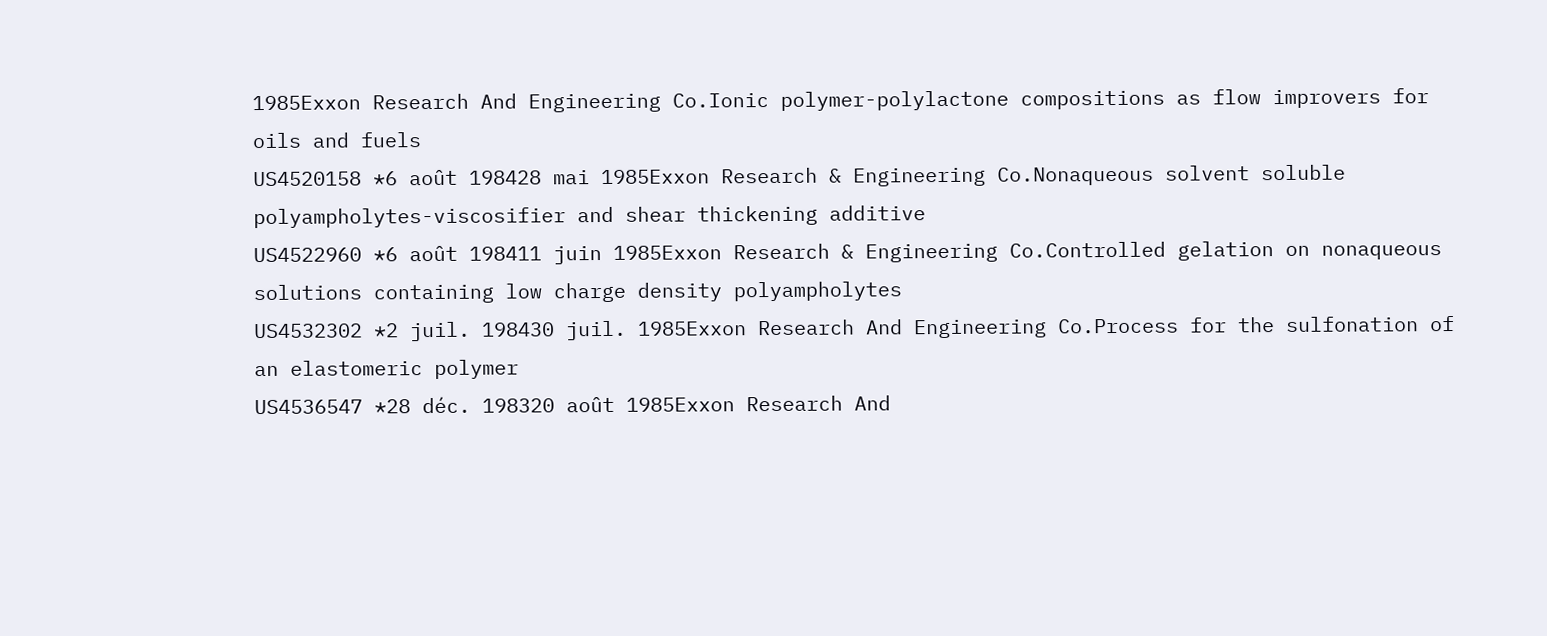1985Exxon Research And Engineering Co.Ionic polymer-polylactone compositions as flow improvers for oils and fuels
US4520158 *6 août 198428 mai 1985Exxon Research & Engineering Co.Nonaqueous solvent soluble polyampholytes-viscosifier and shear thickening additive
US4522960 *6 août 198411 juin 1985Exxon Research & Engineering Co.Controlled gelation on nonaqueous solutions containing low charge density polyampholytes
US4532302 *2 juil. 198430 juil. 1985Exxon Research And Engineering Co.Process for the sulfonation of an elastomeric polymer
US4536547 *28 déc. 198320 août 1985Exxon Research And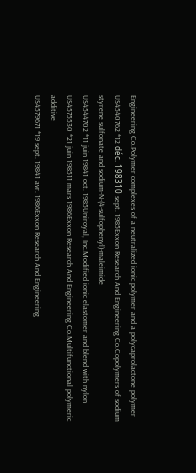Engineering Co.Polymer complexes of a neutralized ionic polymer and a polycaprolactone polymer
US4540762 *12 déc. 198310 sept. 1985Exxon Research And Engineering Co.Copolymers of sodium styrene sulfonate and sodium-N-(4-sulfophenyl)-maleimide
US4544702 *11 juin 19841 oct. 1985Uniroyal, Inc.Modified ionic elastomer and blend with nylon
US4575530 *21 juin 198511 mars 1986Exxon Research And Engineering Co.Multifunctional polymeric additive
US4579671 *19 sept. 19841 avr. 1986Exxon Research And Engineering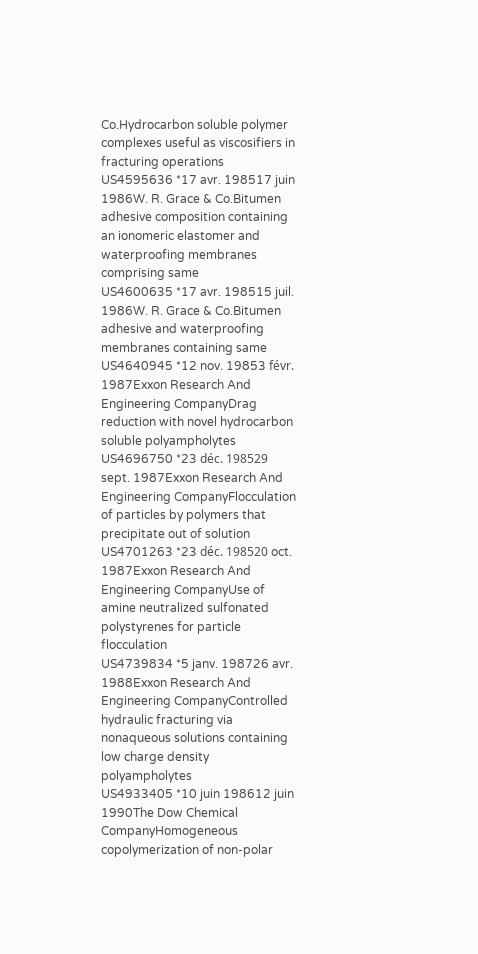Co.Hydrocarbon soluble polymer complexes useful as viscosifiers in fracturing operations
US4595636 *17 avr. 198517 juin 1986W. R. Grace & Co.Bitumen adhesive composition containing an ionomeric elastomer and waterproofing membranes comprising same
US4600635 *17 avr. 198515 juil. 1986W. R. Grace & Co.Bitumen adhesive and waterproofing membranes containing same
US4640945 *12 nov. 19853 févr. 1987Exxon Research And Engineering CompanyDrag reduction with novel hydrocarbon soluble polyampholytes
US4696750 *23 déc. 198529 sept. 1987Exxon Research And Engineering CompanyFlocculation of particles by polymers that precipitate out of solution
US4701263 *23 déc. 198520 oct. 1987Exxon Research And Engineering CompanyUse of amine neutralized sulfonated polystyrenes for particle flocculation
US4739834 *5 janv. 198726 avr. 1988Exxon Research And Engineering CompanyControlled hydraulic fracturing via nonaqueous solutions containing low charge density polyampholytes
US4933405 *10 juin 198612 juin 1990The Dow Chemical CompanyHomogeneous copolymerization of non-polar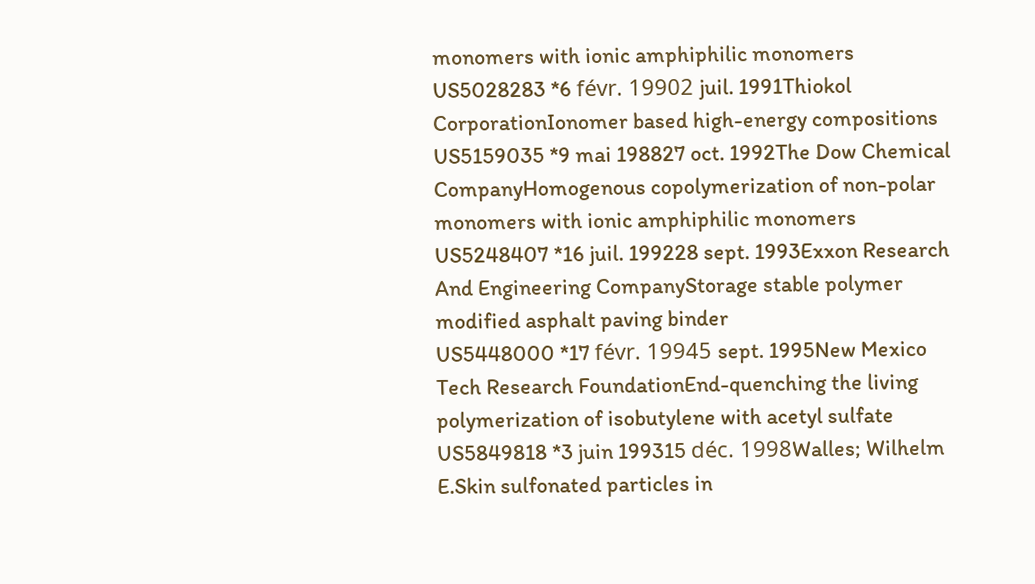monomers with ionic amphiphilic monomers
US5028283 *6 févr. 19902 juil. 1991Thiokol CorporationIonomer based high-energy compositions
US5159035 *9 mai 198827 oct. 1992The Dow Chemical CompanyHomogenous copolymerization of non-polar monomers with ionic amphiphilic monomers
US5248407 *16 juil. 199228 sept. 1993Exxon Research And Engineering CompanyStorage stable polymer modified asphalt paving binder
US5448000 *17 févr. 19945 sept. 1995New Mexico Tech Research FoundationEnd-quenching the living polymerization of isobutylene with acetyl sulfate
US5849818 *3 juin 199315 déc. 1998Walles; Wilhelm E.Skin sulfonated particles in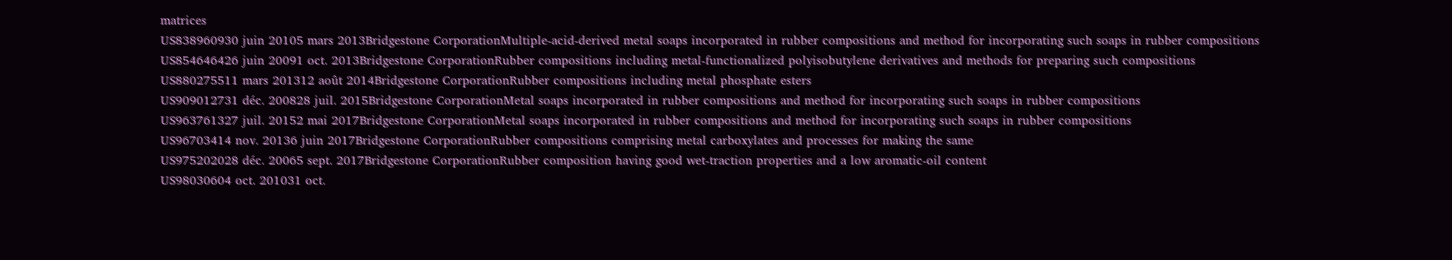matrices
US838960930 juin 20105 mars 2013Bridgestone CorporationMultiple-acid-derived metal soaps incorporated in rubber compositions and method for incorporating such soaps in rubber compositions
US854646426 juin 20091 oct. 2013Bridgestone CorporationRubber compositions including metal-functionalized polyisobutylene derivatives and methods for preparing such compositions
US880275511 mars 201312 août 2014Bridgestone CorporationRubber compositions including metal phosphate esters
US909012731 déc. 200828 juil. 2015Bridgestone CorporationMetal soaps incorporated in rubber compositions and method for incorporating such soaps in rubber compositions
US963761327 juil. 20152 mai 2017Bridgestone CorporationMetal soaps incorporated in rubber compositions and method for incorporating such soaps in rubber compositions
US96703414 nov. 20136 juin 2017Bridgestone CorporationRubber compositions comprising metal carboxylates and processes for making the same
US975202028 déc. 20065 sept. 2017Bridgestone CorporationRubber composition having good wet-traction properties and a low aromatic-oil content
US98030604 oct. 201031 oct.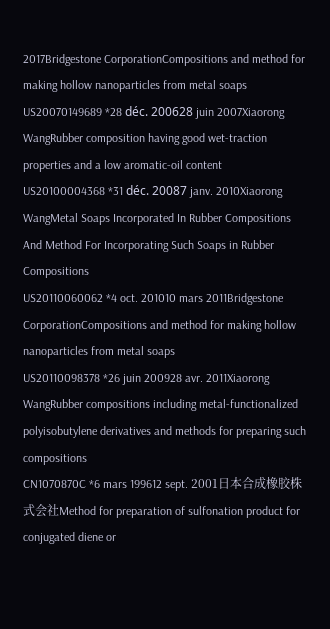2017Bridgestone CorporationCompositions and method for making hollow nanoparticles from metal soaps
US20070149689 *28 déc. 200628 juin 2007Xiaorong WangRubber composition having good wet-traction properties and a low aromatic-oil content
US20100004368 *31 déc. 20087 janv. 2010Xiaorong WangMetal Soaps Incorporated In Rubber Compositions And Method For Incorporating Such Soaps in Rubber Compositions
US20110060062 *4 oct. 201010 mars 2011Bridgestone CorporationCompositions and method for making hollow nanoparticles from metal soaps
US20110098378 *26 juin 200928 avr. 2011Xiaorong WangRubber compositions including metal-functionalized polyisobutylene derivatives and methods for preparing such compositions
CN1070870C *6 mars 199612 sept. 2001日本合成橡胶株式会社Method for preparation of sulfonation product for conjugated diene or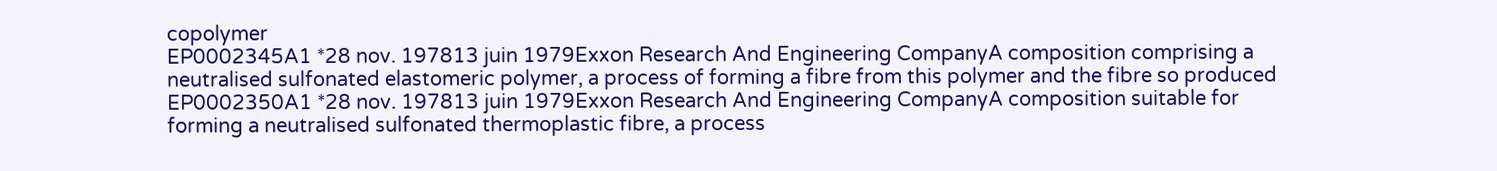copolymer
EP0002345A1 *28 nov. 197813 juin 1979Exxon Research And Engineering CompanyA composition comprising a neutralised sulfonated elastomeric polymer, a process of forming a fibre from this polymer and the fibre so produced
EP0002350A1 *28 nov. 197813 juin 1979Exxon Research And Engineering CompanyA composition suitable for forming a neutralised sulfonated thermoplastic fibre, a process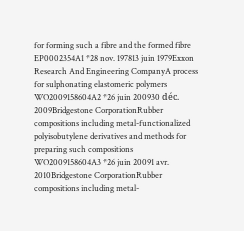for forming such a fibre and the formed fibre
EP0002354A1 *28 nov. 197813 juin 1979Exxon Research And Engineering CompanyA process for sulphonating elastomeric polymers
WO2009158604A2 *26 juin 200930 déc. 2009Bridgestone CorporationRubber compositions including metal-functionalized polyisobutylene derivatives and methods for preparing such compositions
WO2009158604A3 *26 juin 20091 avr. 2010Bridgestone CorporationRubber compositions including metal-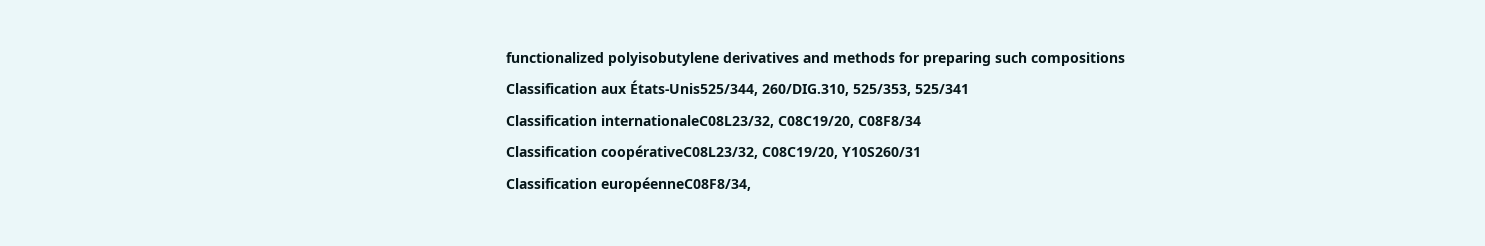functionalized polyisobutylene derivatives and methods for preparing such compositions
Classification aux États-Unis525/344, 260/DIG.310, 525/353, 525/341
Classification internationaleC08L23/32, C08C19/20, C08F8/34
Classification coopérativeC08L23/32, C08C19/20, Y10S260/31
Classification européenneC08F8/34,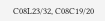C08L23/32, C08C19/20